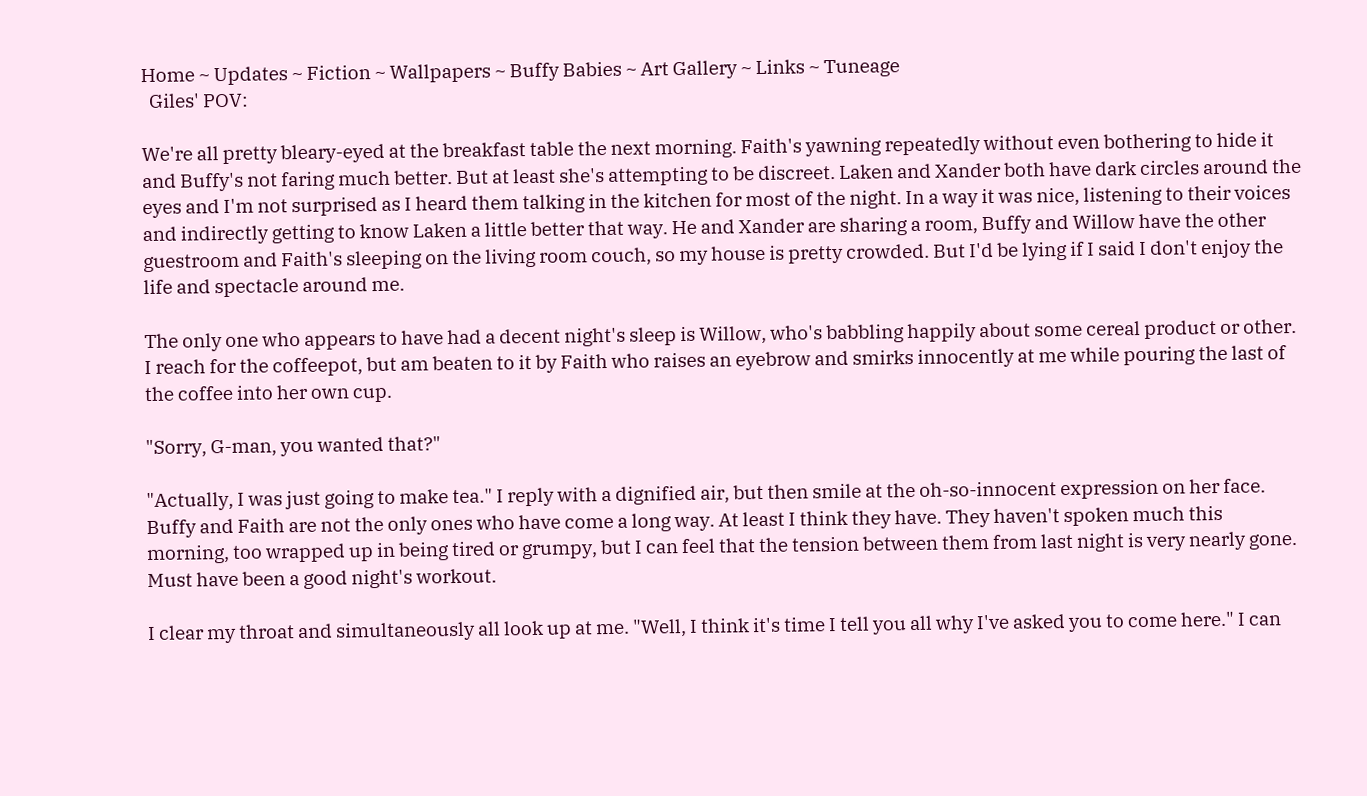Home ~ Updates ~ Fiction ~ Wallpapers ~ Buffy Babies ~ Art Gallery ~ Links ~ Tuneage
  Giles' POV:

We're all pretty bleary-eyed at the breakfast table the next morning. Faith's yawning repeatedly without even bothering to hide it and Buffy's not faring much better. But at least she's attempting to be discreet. Laken and Xander both have dark circles around the eyes and I'm not surprised as I heard them talking in the kitchen for most of the night. In a way it was nice, listening to their voices and indirectly getting to know Laken a little better that way. He and Xander are sharing a room, Buffy and Willow have the other guestroom and Faith's sleeping on the living room couch, so my house is pretty crowded. But I'd be lying if I said I don't enjoy the life and spectacle around me.

The only one who appears to have had a decent night's sleep is Willow, who's babbling happily about some cereal product or other. I reach for the coffeepot, but am beaten to it by Faith who raises an eyebrow and smirks innocently at me while pouring the last of the coffee into her own cup.

"Sorry, G-man, you wanted that?"

"Actually, I was just going to make tea." I reply with a dignified air, but then smile at the oh-so-innocent expression on her face. Buffy and Faith are not the only ones who have come a long way. At least I think they have. They haven't spoken much this morning, too wrapped up in being tired or grumpy, but I can feel that the tension between them from last night is very nearly gone. Must have been a good night's workout.

I clear my throat and simultaneously all look up at me. "Well, I think it's time I tell you all why I've asked you to come here." I can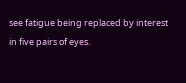see fatigue being replaced by interest in five pairs of eyes.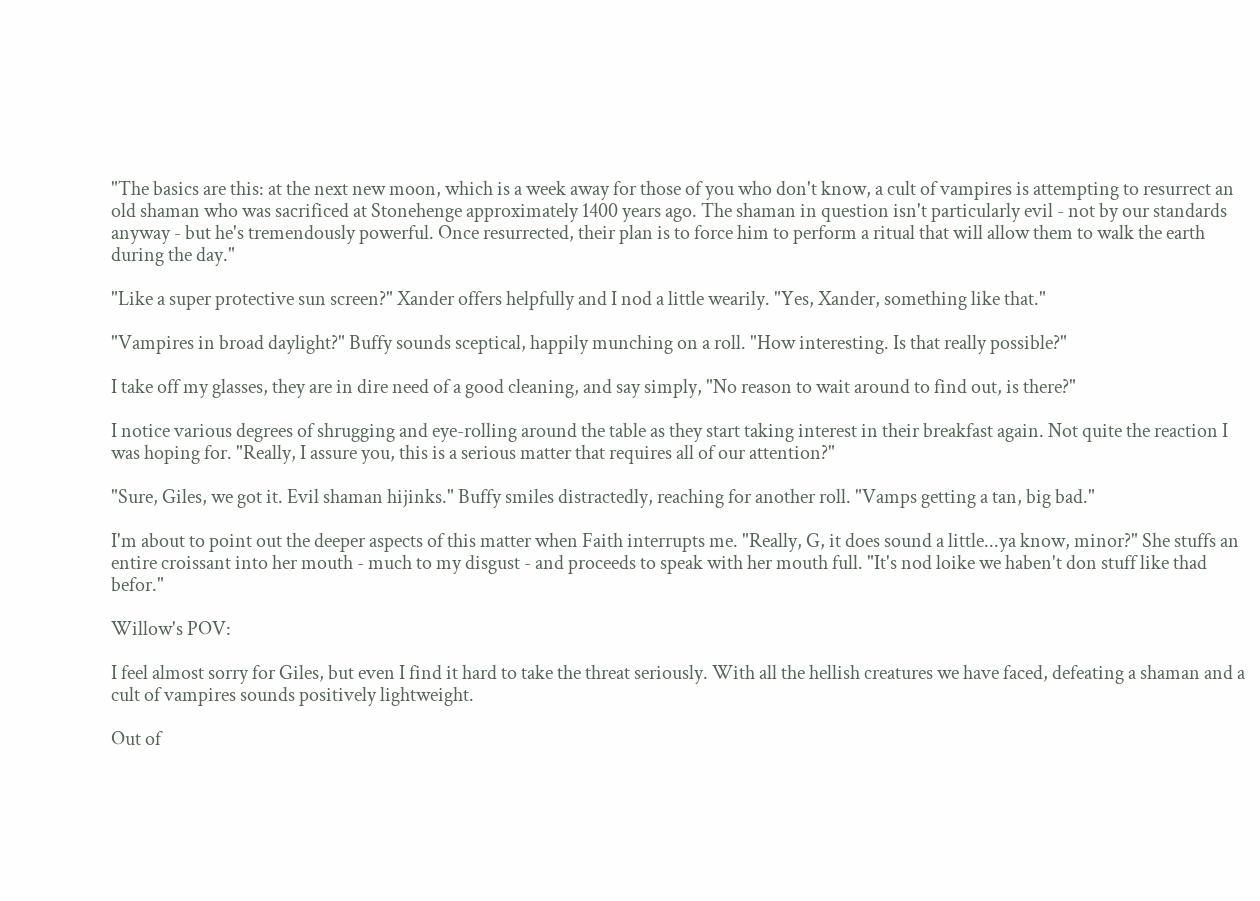"The basics are this: at the next new moon, which is a week away for those of you who don't know, a cult of vampires is attempting to resurrect an old shaman who was sacrificed at Stonehenge approximately 1400 years ago. The shaman in question isn't particularly evil - not by our standards anyway - but he's tremendously powerful. Once resurrected, their plan is to force him to perform a ritual that will allow them to walk the earth during the day."

"Like a super protective sun screen?" Xander offers helpfully and I nod a little wearily. "Yes, Xander, something like that."

"Vampires in broad daylight?" Buffy sounds sceptical, happily munching on a roll. "How interesting. Is that really possible?"

I take off my glasses, they are in dire need of a good cleaning, and say simply, "No reason to wait around to find out, is there?"

I notice various degrees of shrugging and eye-rolling around the table as they start taking interest in their breakfast again. Not quite the reaction I was hoping for. "Really, I assure you, this is a serious matter that requires all of our attention?"

"Sure, Giles, we got it. Evil shaman hijinks." Buffy smiles distractedly, reaching for another roll. "Vamps getting a tan, big bad."

I'm about to point out the deeper aspects of this matter when Faith interrupts me. "Really, G, it does sound a little...ya know, minor?" She stuffs an entire croissant into her mouth - much to my disgust - and proceeds to speak with her mouth full. "It's nod loike we haben't don stuff like thad befor."

Willow's POV:

I feel almost sorry for Giles, but even I find it hard to take the threat seriously. With all the hellish creatures we have faced, defeating a shaman and a cult of vampires sounds positively lightweight.

Out of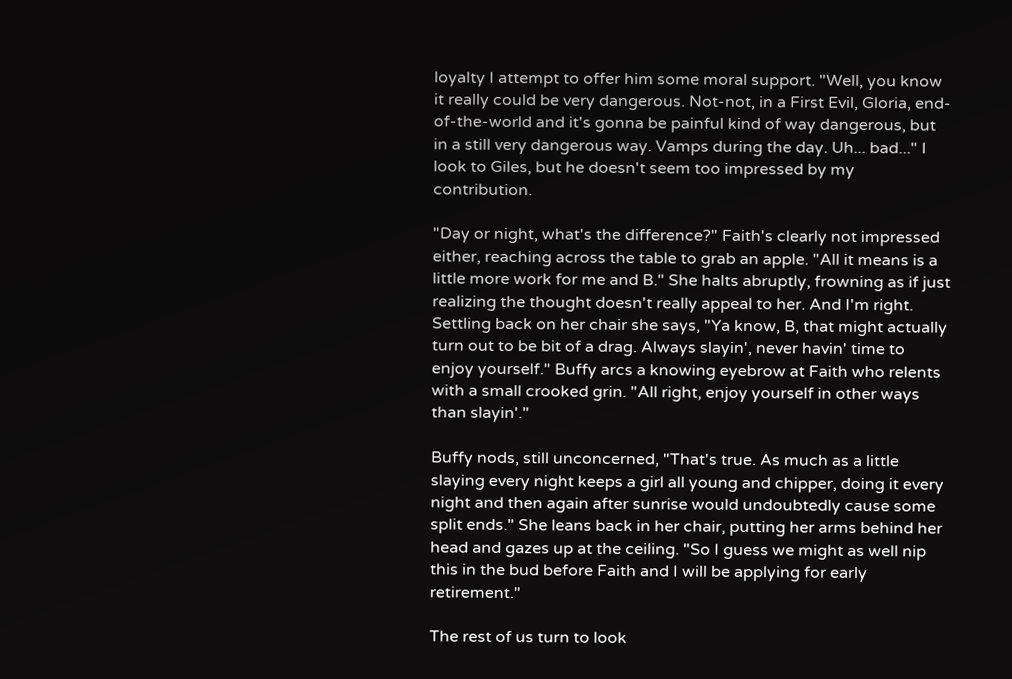loyalty I attempt to offer him some moral support. "Well, you know it really could be very dangerous. Not-not, in a First Evil, Gloria, end-of-the-world and it's gonna be painful kind of way dangerous, but in a still very dangerous way. Vamps during the day. Uh... bad..." I look to Giles, but he doesn't seem too impressed by my contribution.

"Day or night, what's the difference?" Faith's clearly not impressed either, reaching across the table to grab an apple. "All it means is a little more work for me and B." She halts abruptly, frowning as if just realizing the thought doesn't really appeal to her. And I'm right. Settling back on her chair she says, "Ya know, B, that might actually turn out to be bit of a drag. Always slayin', never havin' time to enjoy yourself." Buffy arcs a knowing eyebrow at Faith who relents with a small crooked grin. "All right, enjoy yourself in other ways than slayin'."

Buffy nods, still unconcerned, "That's true. As much as a little slaying every night keeps a girl all young and chipper, doing it every night and then again after sunrise would undoubtedly cause some split ends." She leans back in her chair, putting her arms behind her head and gazes up at the ceiling. "So I guess we might as well nip this in the bud before Faith and I will be applying for early retirement."

The rest of us turn to look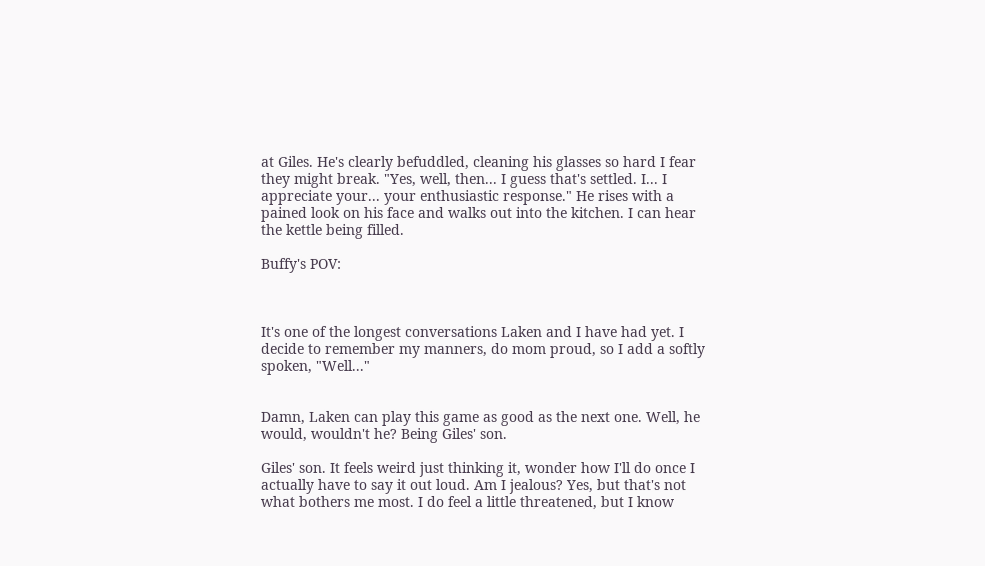at Giles. He's clearly befuddled, cleaning his glasses so hard I fear they might break. "Yes, well, then... I guess that's settled. I... I appreciate your... your enthusiastic response." He rises with a pained look on his face and walks out into the kitchen. I can hear the kettle being filled.

Buffy's POV:



It's one of the longest conversations Laken and I have had yet. I decide to remember my manners, do mom proud, so I add a softly spoken, "Well..."


Damn, Laken can play this game as good as the next one. Well, he would, wouldn't he? Being Giles' son.

Giles' son. It feels weird just thinking it, wonder how I'll do once I actually have to say it out loud. Am I jealous? Yes, but that's not what bothers me most. I do feel a little threatened, but I know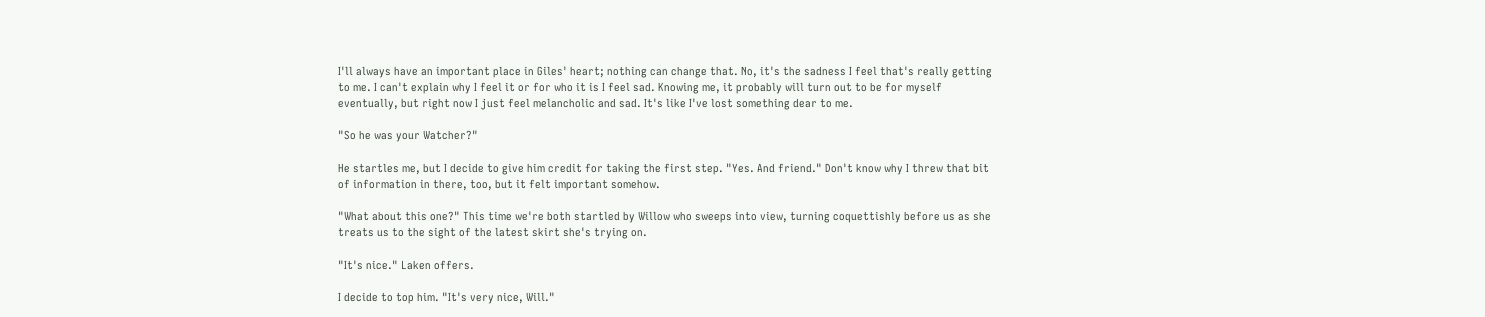I'll always have an important place in Giles' heart; nothing can change that. No, it's the sadness I feel that's really getting to me. I can't explain why I feel it or for who it is I feel sad. Knowing me, it probably will turn out to be for myself eventually, but right now I just feel melancholic and sad. It's like I've lost something dear to me.

"So he was your Watcher?"

He startles me, but I decide to give him credit for taking the first step. "Yes. And friend." Don't know why I threw that bit of information in there, too, but it felt important somehow.

"What about this one?" This time we're both startled by Willow who sweeps into view, turning coquettishly before us as she treats us to the sight of the latest skirt she's trying on.

"It's nice." Laken offers.

I decide to top him. "It's very nice, Will."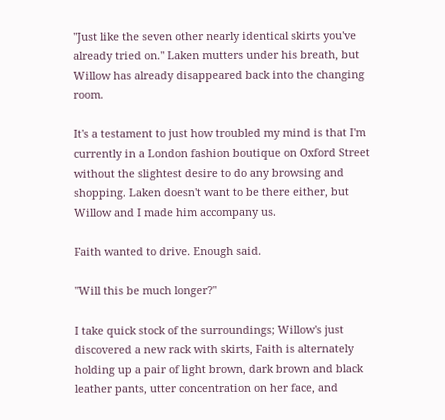"Just like the seven other nearly identical skirts you've already tried on." Laken mutters under his breath, but Willow has already disappeared back into the changing room.

It's a testament to just how troubled my mind is that I'm currently in a London fashion boutique on Oxford Street without the slightest desire to do any browsing and shopping. Laken doesn't want to be there either, but Willow and I made him accompany us.

Faith wanted to drive. Enough said.

"Will this be much longer?"

I take quick stock of the surroundings; Willow's just discovered a new rack with skirts, Faith is alternately holding up a pair of light brown, dark brown and black leather pants, utter concentration on her face, and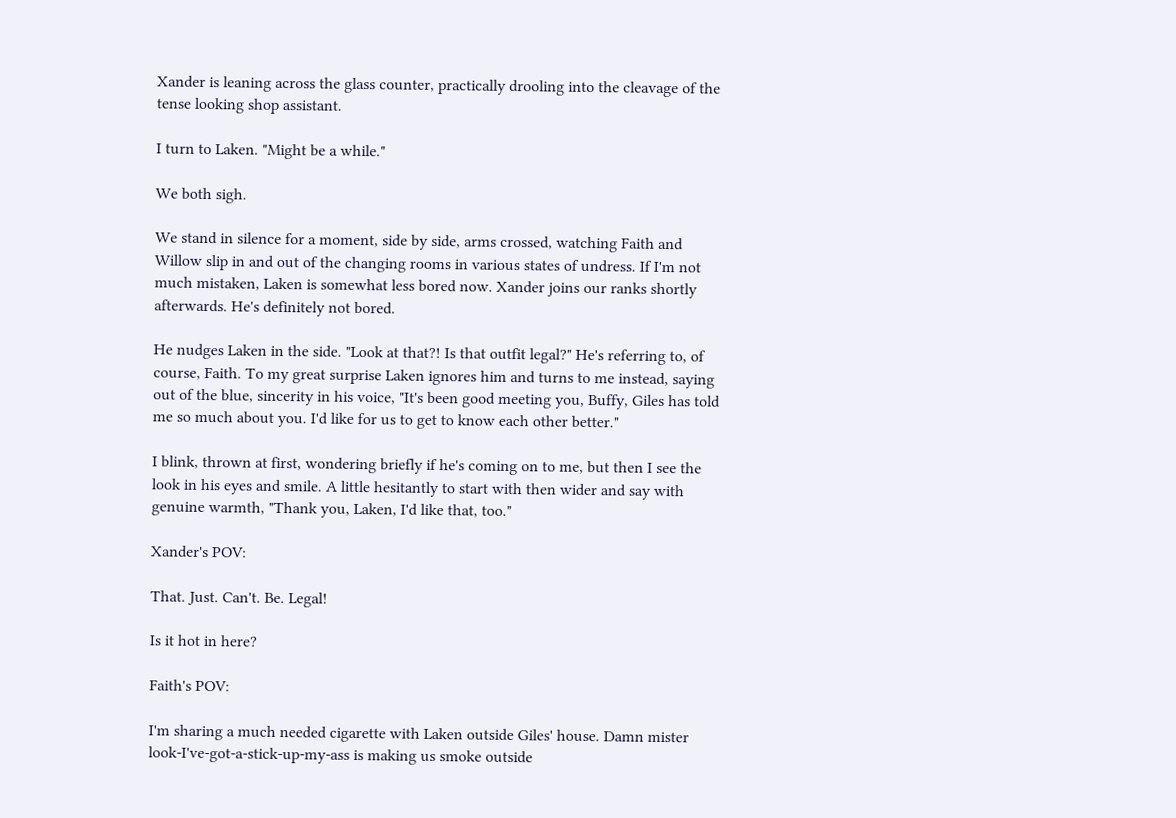Xander is leaning across the glass counter, practically drooling into the cleavage of the tense looking shop assistant.

I turn to Laken. "Might be a while."

We both sigh.

We stand in silence for a moment, side by side, arms crossed, watching Faith and Willow slip in and out of the changing rooms in various states of undress. If I'm not much mistaken, Laken is somewhat less bored now. Xander joins our ranks shortly afterwards. He's definitely not bored.

He nudges Laken in the side. "Look at that?! Is that outfit legal?" He's referring to, of course, Faith. To my great surprise Laken ignores him and turns to me instead, saying out of the blue, sincerity in his voice, "It's been good meeting you, Buffy, Giles has told me so much about you. I'd like for us to get to know each other better."

I blink, thrown at first, wondering briefly if he's coming on to me, but then I see the look in his eyes and smile. A little hesitantly to start with then wider and say with genuine warmth, "Thank you, Laken, I'd like that, too."

Xander's POV:

That. Just. Can't. Be. Legal!

Is it hot in here?

Faith's POV:

I'm sharing a much needed cigarette with Laken outside Giles' house. Damn mister look-I've-got-a-stick-up-my-ass is making us smoke outside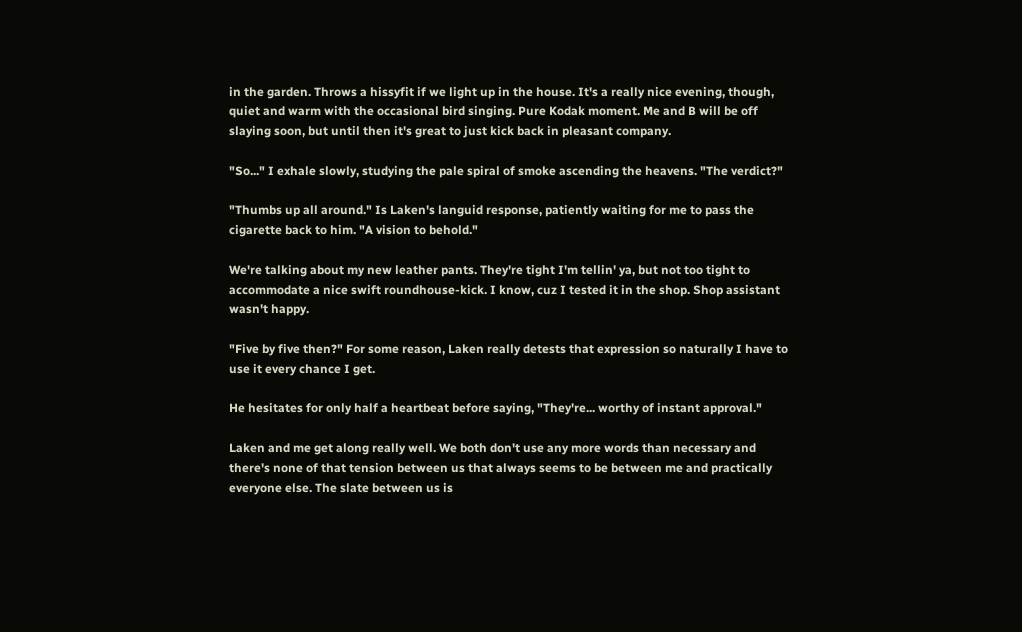in the garden. Throws a hissyfit if we light up in the house. It's a really nice evening, though, quiet and warm with the occasional bird singing. Pure Kodak moment. Me and B will be off slaying soon, but until then it's great to just kick back in pleasant company.

"So..." I exhale slowly, studying the pale spiral of smoke ascending the heavens. "The verdict?"

"Thumbs up all around." Is Laken's languid response, patiently waiting for me to pass the cigarette back to him. "A vision to behold."

We're talking about my new leather pants. They're tight I'm tellin' ya, but not too tight to accommodate a nice swift roundhouse-kick. I know, cuz I tested it in the shop. Shop assistant wasn't happy.

"Five by five then?" For some reason, Laken really detests that expression so naturally I have to use it every chance I get.

He hesitates for only half a heartbeat before saying, "They're... worthy of instant approval."

Laken and me get along really well. We both don't use any more words than necessary and there's none of that tension between us that always seems to be between me and practically everyone else. The slate between us is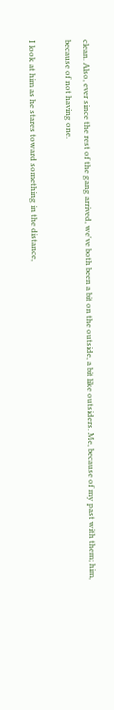clean. Also, ever since the rest of the gang arrived, we've both been a bit on the outside, a bit like outsiders. Me, because of my past with them; him, because of not having one.

I look at him as he stares toward something in the distance,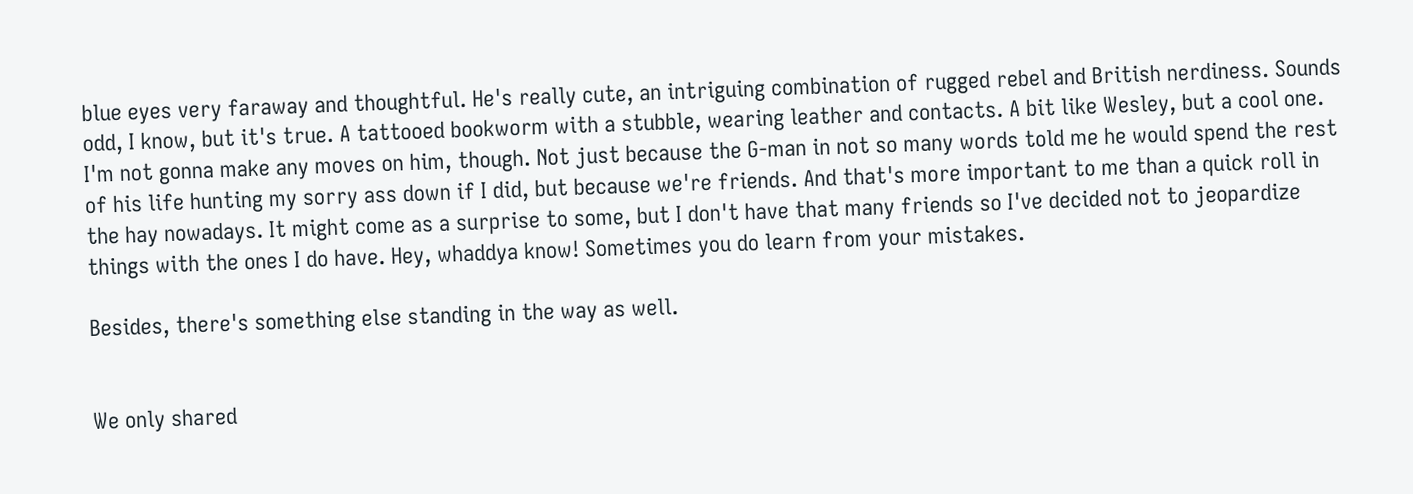blue eyes very faraway and thoughtful. He's really cute, an intriguing combination of rugged rebel and British nerdiness. Sounds odd, I know, but it's true. A tattooed bookworm with a stubble, wearing leather and contacts. A bit like Wesley, but a cool one. I'm not gonna make any moves on him, though. Not just because the G-man in not so many words told me he would spend the rest of his life hunting my sorry ass down if I did, but because we're friends. And that's more important to me than a quick roll in the hay nowadays. It might come as a surprise to some, but I don't have that many friends so I've decided not to jeopardize things with the ones I do have. Hey, whaddya know! Sometimes you do learn from your mistakes.

Besides, there's something else standing in the way as well.


We only shared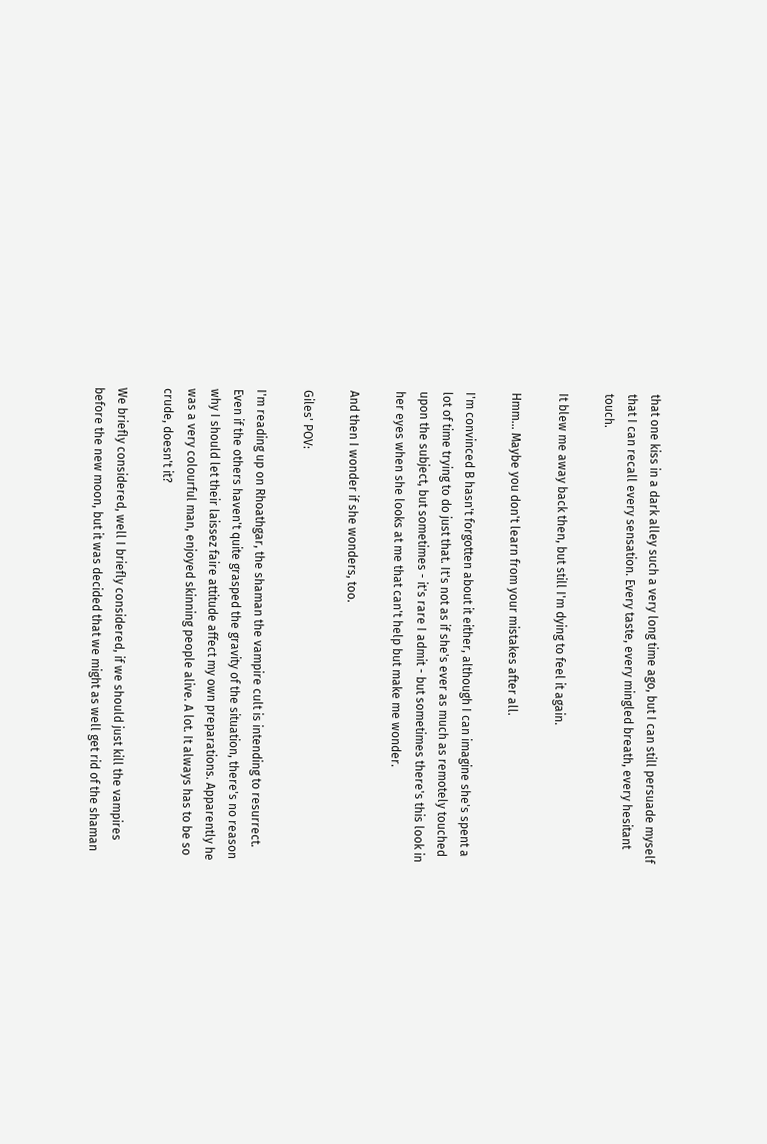that one kiss in a dark alley such a very long time ago, but I can still persuade myself that I can recall every sensation. Every taste, every mingled breath, every hesitant touch.

It blew me away back then, but still I'm dying to feel it again.

Hmm... Maybe you don't learn from your mistakes after all.

I'm convinced B hasn't forgotten about it either, although I can imagine she's spent a lot of time trying to do just that. It's not as if she's ever as much as remotely touched upon the subject, but sometimes - it's rare I admit - but sometimes there's this look in her eyes when she looks at me that can't help but make me wonder.

And then I wonder if she wonders, too.

Giles' POV:

I'm reading up on Rhoathgar, the shaman the vampire cult is intending to resurrect. Even if the others haven't quite grasped the gravity of the situation, there's no reason why I should let their laissez faire attitude affect my own preparations. Apparently he was a very colourful man, enjoyed skinning people alive. A lot. It always has to be so crude, doesn't it?

We briefly considered, well I briefly considered, if we should just kill the vampires before the new moon, but it was decided that we might as well get rid of the shaman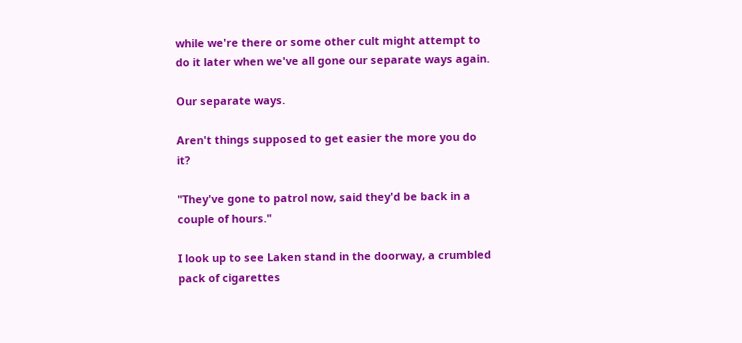while we're there or some other cult might attempt to do it later when we've all gone our separate ways again.

Our separate ways.

Aren't things supposed to get easier the more you do it?

"They've gone to patrol now, said they'd be back in a couple of hours."

I look up to see Laken stand in the doorway, a crumbled pack of cigarettes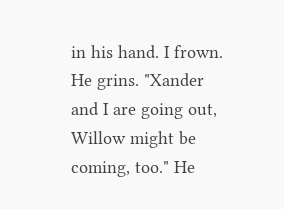in his hand. I frown. He grins. "Xander and I are going out, Willow might be coming, too." He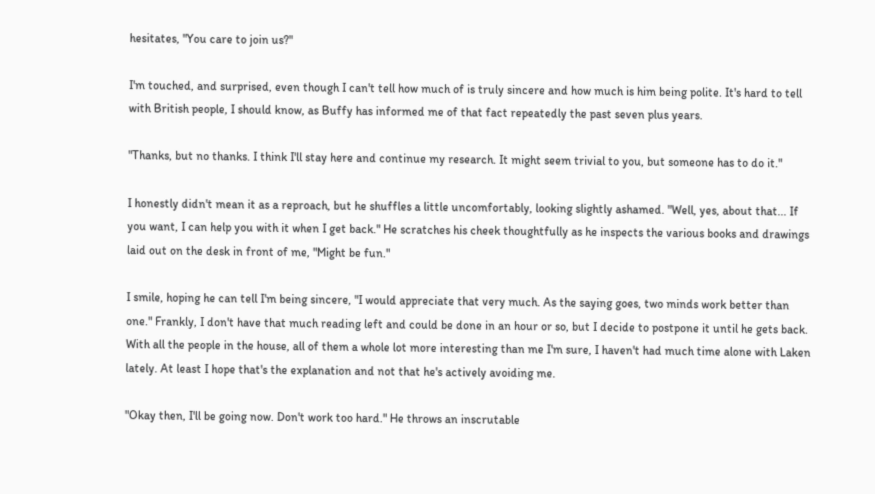hesitates, "You care to join us?"

I'm touched, and surprised, even though I can't tell how much of is truly sincere and how much is him being polite. It's hard to tell with British people, I should know, as Buffy has informed me of that fact repeatedly the past seven plus years.

"Thanks, but no thanks. I think I'll stay here and continue my research. It might seem trivial to you, but someone has to do it."

I honestly didn't mean it as a reproach, but he shuffles a little uncomfortably, looking slightly ashamed. "Well, yes, about that... If you want, I can help you with it when I get back." He scratches his cheek thoughtfully as he inspects the various books and drawings laid out on the desk in front of me, "Might be fun."

I smile, hoping he can tell I'm being sincere, "I would appreciate that very much. As the saying goes, two minds work better than one." Frankly, I don't have that much reading left and could be done in an hour or so, but I decide to postpone it until he gets back. With all the people in the house, all of them a whole lot more interesting than me I'm sure, I haven't had much time alone with Laken lately. At least I hope that's the explanation and not that he's actively avoiding me.

"Okay then, I'll be going now. Don't work too hard." He throws an inscrutable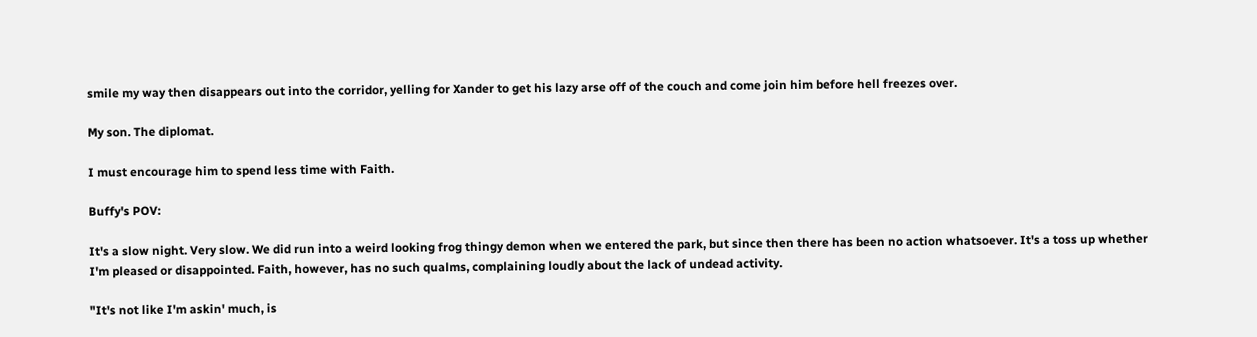smile my way then disappears out into the corridor, yelling for Xander to get his lazy arse off of the couch and come join him before hell freezes over.

My son. The diplomat.

I must encourage him to spend less time with Faith.

Buffy's POV:

It's a slow night. Very slow. We did run into a weird looking frog thingy demon when we entered the park, but since then there has been no action whatsoever. It's a toss up whether I'm pleased or disappointed. Faith, however, has no such qualms, complaining loudly about the lack of undead activity.

"It's not like I'm askin' much, is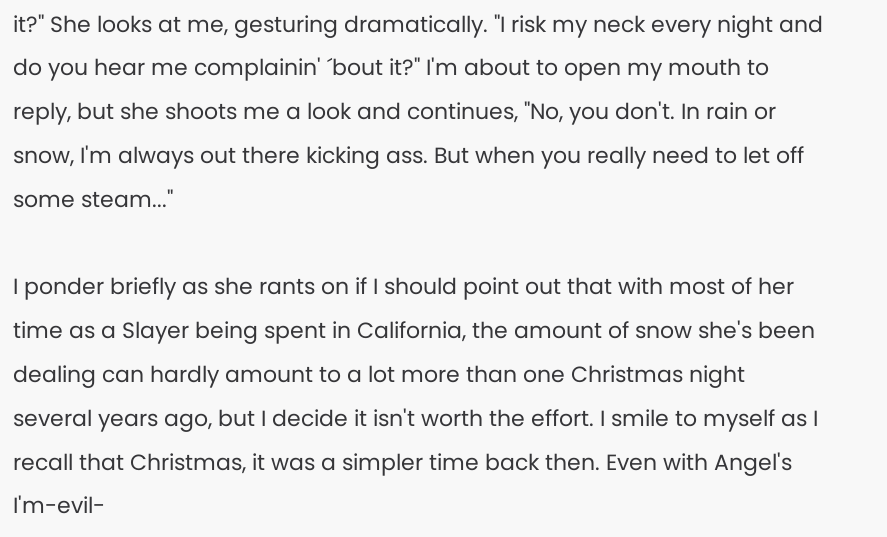it?" She looks at me, gesturing dramatically. "I risk my neck every night and do you hear me complainin' ´bout it?" I'm about to open my mouth to reply, but she shoots me a look and continues, "No, you don't. In rain or snow, I'm always out there kicking ass. But when you really need to let off some steam..."

I ponder briefly as she rants on if I should point out that with most of her time as a Slayer being spent in California, the amount of snow she's been dealing can hardly amount to a lot more than one Christmas night several years ago, but I decide it isn't worth the effort. I smile to myself as I recall that Christmas, it was a simpler time back then. Even with Angel's I'm-evil-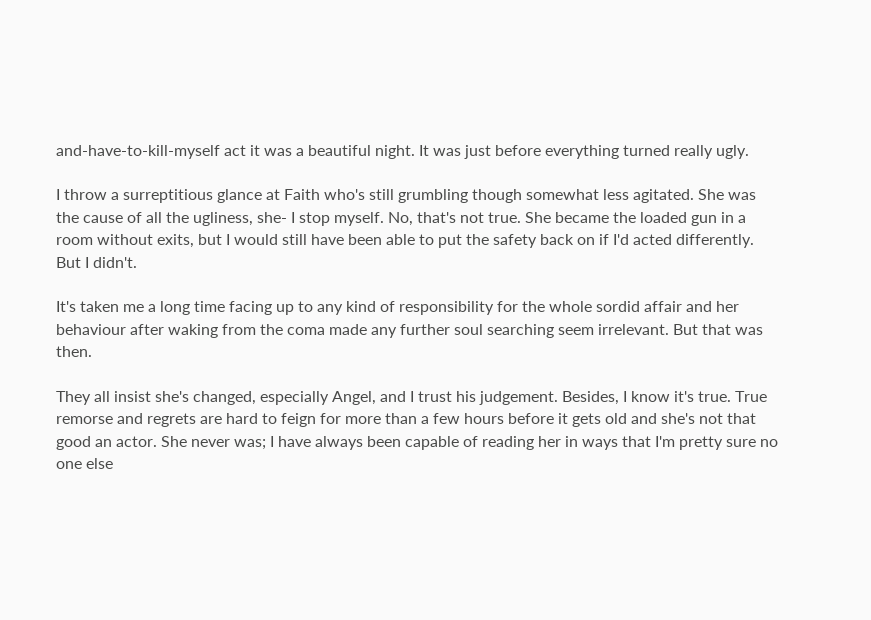and-have-to-kill-myself act it was a beautiful night. It was just before everything turned really ugly.

I throw a surreptitious glance at Faith who's still grumbling though somewhat less agitated. She was the cause of all the ugliness, she- I stop myself. No, that's not true. She became the loaded gun in a room without exits, but I would still have been able to put the safety back on if I'd acted differently. But I didn't.

It's taken me a long time facing up to any kind of responsibility for the whole sordid affair and her behaviour after waking from the coma made any further soul searching seem irrelevant. But that was then.

They all insist she's changed, especially Angel, and I trust his judgement. Besides, I know it's true. True remorse and regrets are hard to feign for more than a few hours before it gets old and she's not that good an actor. She never was; I have always been capable of reading her in ways that I'm pretty sure no one else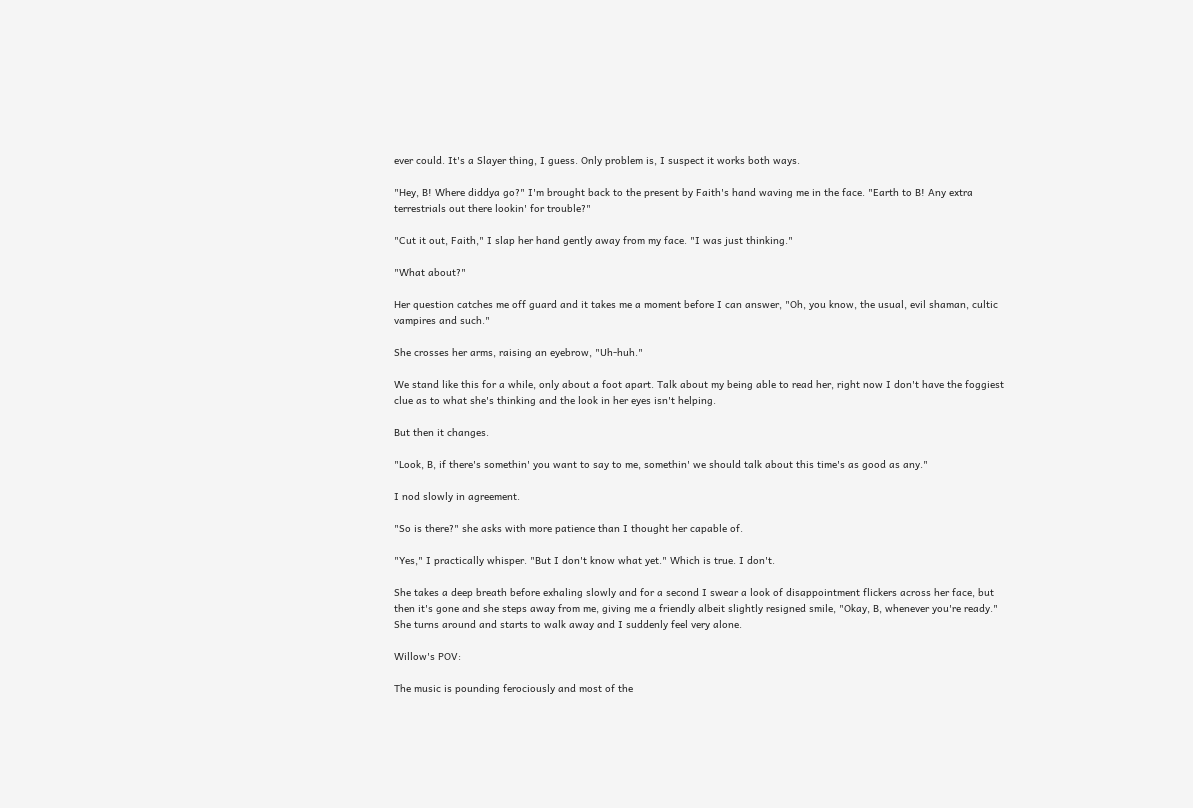ever could. It's a Slayer thing, I guess. Only problem is, I suspect it works both ways.

"Hey, B! Where diddya go?" I'm brought back to the present by Faith's hand waving me in the face. "Earth to B! Any extra terrestrials out there lookin' for trouble?"

"Cut it out, Faith," I slap her hand gently away from my face. "I was just thinking."

"What about?"

Her question catches me off guard and it takes me a moment before I can answer, "Oh, you know, the usual, evil shaman, cultic vampires and such."

She crosses her arms, raising an eyebrow, "Uh-huh."

We stand like this for a while, only about a foot apart. Talk about my being able to read her, right now I don't have the foggiest clue as to what she's thinking and the look in her eyes isn't helping.

But then it changes.

"Look, B, if there's somethin' you want to say to me, somethin' we should talk about this time's as good as any."

I nod slowly in agreement.

"So is there?" she asks with more patience than I thought her capable of.

"Yes," I practically whisper. "But I don't know what yet." Which is true. I don't.

She takes a deep breath before exhaling slowly and for a second I swear a look of disappointment flickers across her face, but then it's gone and she steps away from me, giving me a friendly albeit slightly resigned smile, "Okay, B, whenever you're ready." She turns around and starts to walk away and I suddenly feel very alone.

Willow's POV:

The music is pounding ferociously and most of the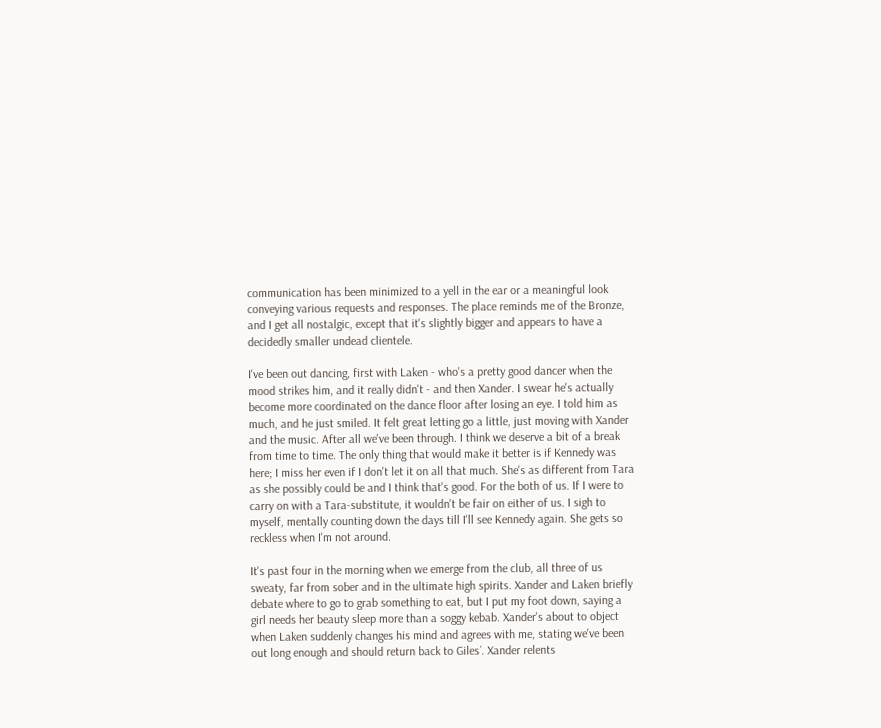communication has been minimized to a yell in the ear or a meaningful look conveying various requests and responses. The place reminds me of the Bronze, and I get all nostalgic, except that it's slightly bigger and appears to have a decidedly smaller undead clientele.

I've been out dancing, first with Laken - who's a pretty good dancer when the mood strikes him, and it really didn't - and then Xander. I swear he's actually become more coordinated on the dance floor after losing an eye. I told him as much, and he just smiled. It felt great letting go a little, just moving with Xander and the music. After all we've been through. I think we deserve a bit of a break from time to time. The only thing that would make it better is if Kennedy was here; I miss her even if I don't let it on all that much. She's as different from Tara as she possibly could be and I think that's good. For the both of us. If I were to carry on with a Tara-substitute, it wouldn't be fair on either of us. I sigh to myself, mentally counting down the days till I'll see Kennedy again. She gets so reckless when I'm not around.

It's past four in the morning when we emerge from the club, all three of us sweaty, far from sober and in the ultimate high spirits. Xander and Laken briefly debate where to go to grab something to eat, but I put my foot down, saying a girl needs her beauty sleep more than a soggy kebab. Xander's about to object when Laken suddenly changes his mind and agrees with me, stating we've been out long enough and should return back to Giles´. Xander relents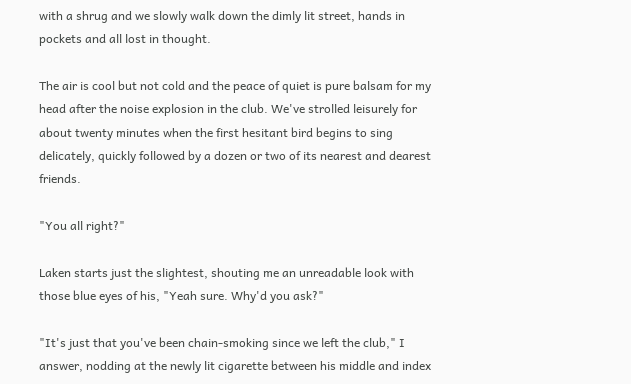with a shrug and we slowly walk down the dimly lit street, hands in pockets and all lost in thought.

The air is cool but not cold and the peace of quiet is pure balsam for my head after the noise explosion in the club. We've strolled leisurely for about twenty minutes when the first hesitant bird begins to sing delicately, quickly followed by a dozen or two of its nearest and dearest friends.

"You all right?"

Laken starts just the slightest, shouting me an unreadable look with those blue eyes of his, "Yeah sure. Why'd you ask?"

"It's just that you've been chain-smoking since we left the club," I answer, nodding at the newly lit cigarette between his middle and index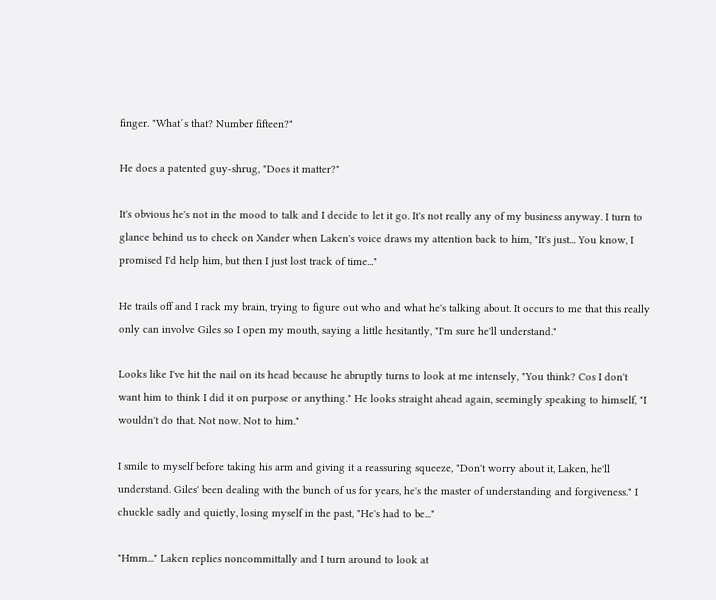finger. "What´s that? Number fifteen?"

He does a patented guy-shrug, "Does it matter?"

It's obvious he's not in the mood to talk and I decide to let it go. It's not really any of my business anyway. I turn to glance behind us to check on Xander when Laken's voice draws my attention back to him, "It's just... You know, I promised I'd help him, but then I just lost track of time..."

He trails off and I rack my brain, trying to figure out who and what he's talking about. It occurs to me that this really only can involve Giles so I open my mouth, saying a little hesitantly, "I'm sure he'll understand."

Looks like I've hit the nail on its head because he abruptly turns to look at me intensely, "You think? Cos I don't want him to think I did it on purpose or anything." He looks straight ahead again, seemingly speaking to himself, "I wouldn't do that. Not now. Not to him."

I smile to myself before taking his arm and giving it a reassuring squeeze, "Don't worry about it, Laken, he'll understand. Giles' been dealing with the bunch of us for years, he's the master of understanding and forgiveness." I chuckle sadly and quietly, losing myself in the past, "He's had to be..."

"Hmm..." Laken replies noncommittally and I turn around to look at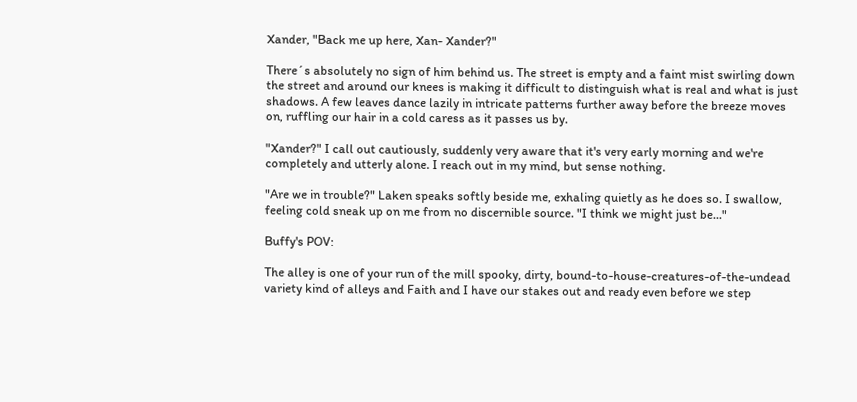Xander, "Back me up here, Xan- Xander?"

There´s absolutely no sign of him behind us. The street is empty and a faint mist swirling down the street and around our knees is making it difficult to distinguish what is real and what is just shadows. A few leaves dance lazily in intricate patterns further away before the breeze moves on, ruffling our hair in a cold caress as it passes us by.

"Xander?" I call out cautiously, suddenly very aware that it's very early morning and we're completely and utterly alone. I reach out in my mind, but sense nothing.

"Are we in trouble?" Laken speaks softly beside me, exhaling quietly as he does so. I swallow, feeling cold sneak up on me from no discernible source. "I think we might just be..."

Buffy's POV:

The alley is one of your run of the mill spooky, dirty, bound-to-house-creatures-of-the-undead variety kind of alleys and Faith and I have our stakes out and ready even before we step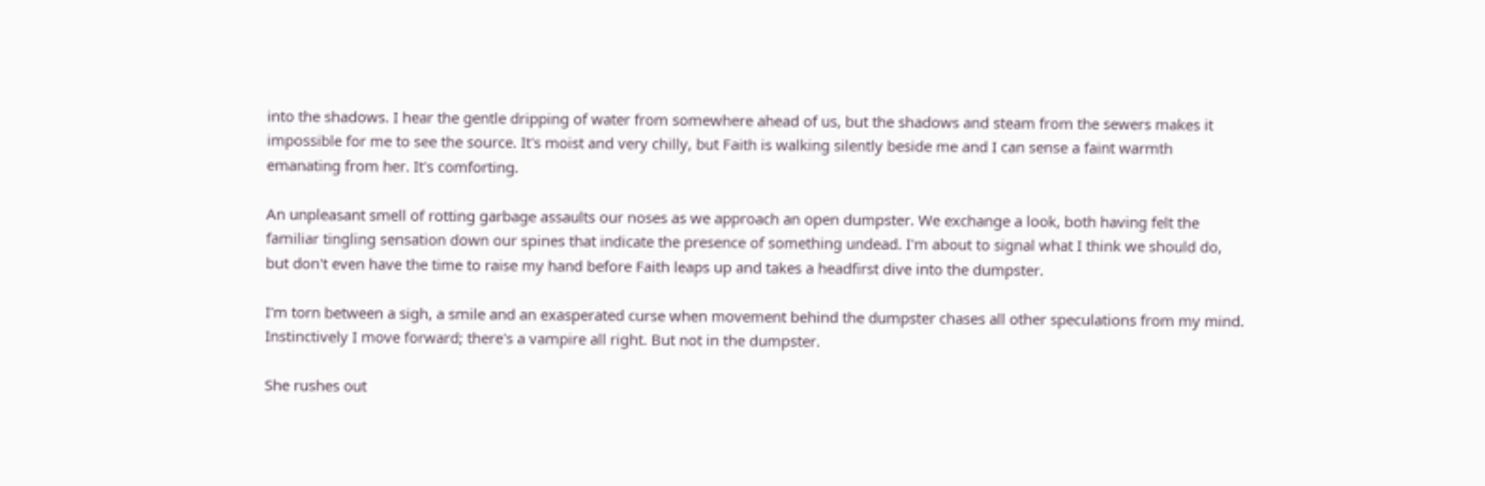into the shadows. I hear the gentle dripping of water from somewhere ahead of us, but the shadows and steam from the sewers makes it impossible for me to see the source. It's moist and very chilly, but Faith is walking silently beside me and I can sense a faint warmth emanating from her. It's comforting.

An unpleasant smell of rotting garbage assaults our noses as we approach an open dumpster. We exchange a look, both having felt the familiar tingling sensation down our spines that indicate the presence of something undead. I'm about to signal what I think we should do, but don't even have the time to raise my hand before Faith leaps up and takes a headfirst dive into the dumpster.

I'm torn between a sigh, a smile and an exasperated curse when movement behind the dumpster chases all other speculations from my mind. Instinctively I move forward; there's a vampire all right. But not in the dumpster.

She rushes out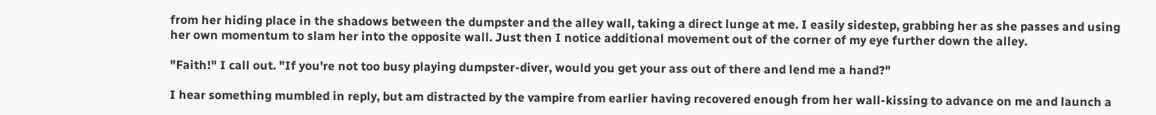from her hiding place in the shadows between the dumpster and the alley wall, taking a direct lunge at me. I easily sidestep, grabbing her as she passes and using her own momentum to slam her into the opposite wall. Just then I notice additional movement out of the corner of my eye further down the alley.

"Faith!" I call out. "If you're not too busy playing dumpster-diver, would you get your ass out of there and lend me a hand?"

I hear something mumbled in reply, but am distracted by the vampire from earlier having recovered enough from her wall-kissing to advance on me and launch a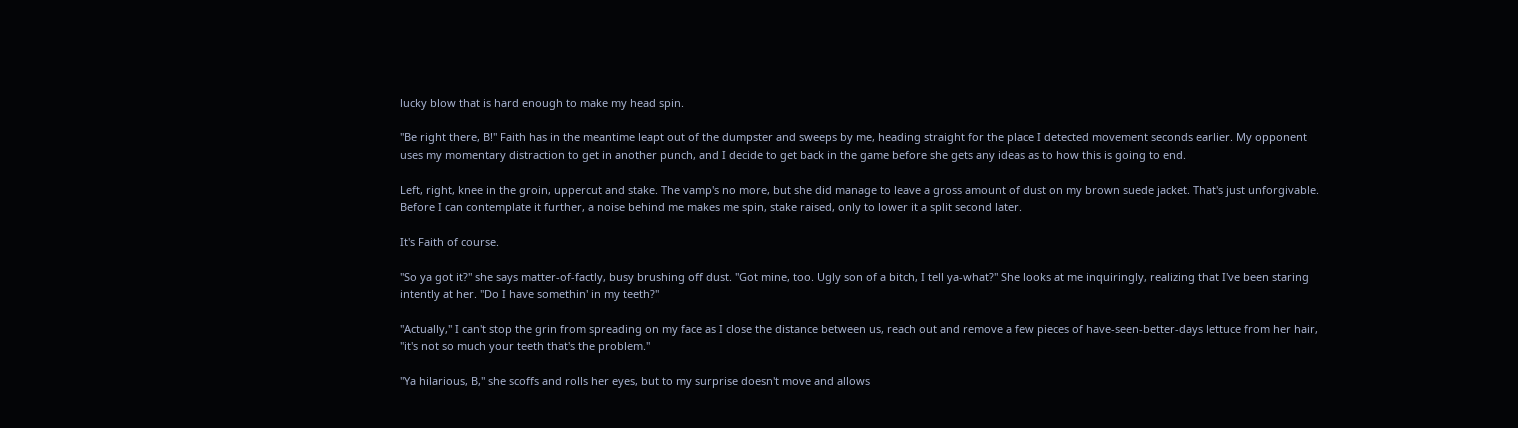lucky blow that is hard enough to make my head spin.

"Be right there, B!" Faith has in the meantime leapt out of the dumpster and sweeps by me, heading straight for the place I detected movement seconds earlier. My opponent uses my momentary distraction to get in another punch, and I decide to get back in the game before she gets any ideas as to how this is going to end.

Left, right, knee in the groin, uppercut and stake. The vamp's no more, but she did manage to leave a gross amount of dust on my brown suede jacket. That's just unforgivable. Before I can contemplate it further, a noise behind me makes me spin, stake raised, only to lower it a split second later.

It's Faith of course.

"So ya got it?" she says matter-of-factly, busy brushing off dust. "Got mine, too. Ugly son of a bitch, I tell ya-what?" She looks at me inquiringly, realizing that I've been staring intently at her. "Do I have somethin' in my teeth?"

"Actually," I can't stop the grin from spreading on my face as I close the distance between us, reach out and remove a few pieces of have-seen-better-days lettuce from her hair, "it's not so much your teeth that's the problem."

"Ya hilarious, B," she scoffs and rolls her eyes, but to my surprise doesn't move and allows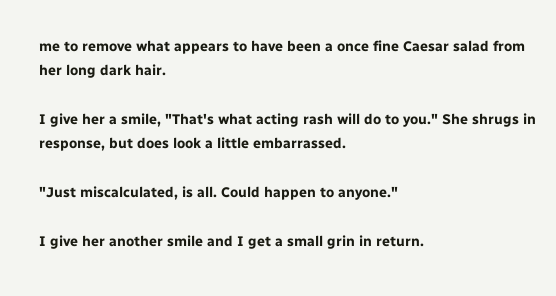me to remove what appears to have been a once fine Caesar salad from her long dark hair.

I give her a smile, "That's what acting rash will do to you." She shrugs in response, but does look a little embarrassed.

"Just miscalculated, is all. Could happen to anyone."

I give her another smile and I get a small grin in return.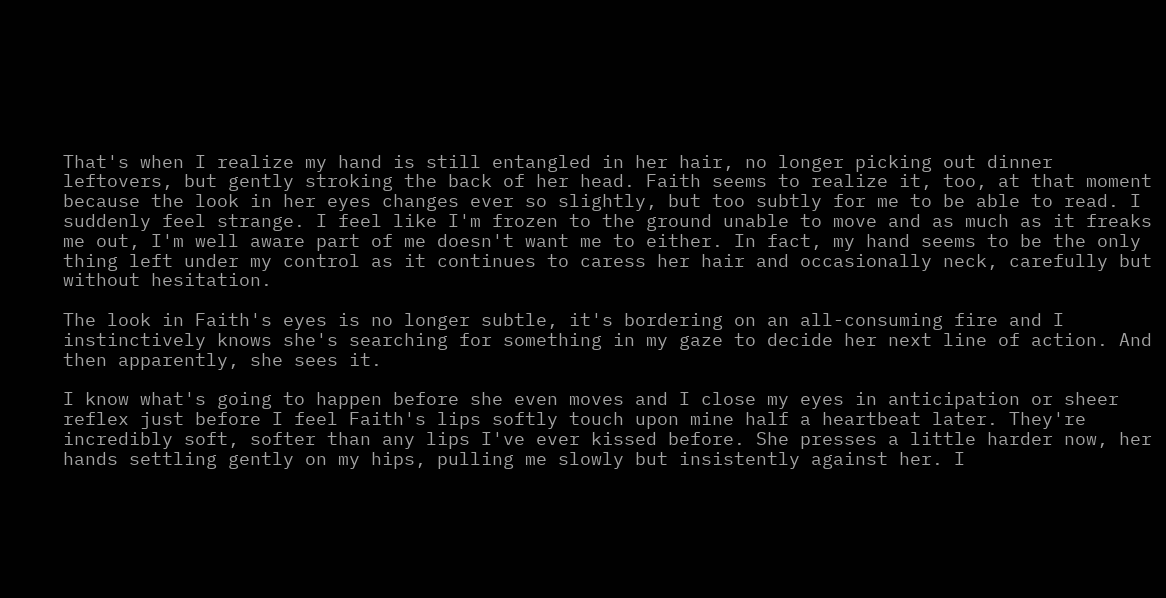That's when I realize my hand is still entangled in her hair, no longer picking out dinner leftovers, but gently stroking the back of her head. Faith seems to realize it, too, at that moment because the look in her eyes changes ever so slightly, but too subtly for me to be able to read. I suddenly feel strange. I feel like I'm frozen to the ground unable to move and as much as it freaks me out, I'm well aware part of me doesn't want me to either. In fact, my hand seems to be the only thing left under my control as it continues to caress her hair and occasionally neck, carefully but without hesitation.

The look in Faith's eyes is no longer subtle, it's bordering on an all-consuming fire and I instinctively knows she's searching for something in my gaze to decide her next line of action. And then apparently, she sees it.

I know what's going to happen before she even moves and I close my eyes in anticipation or sheer reflex just before I feel Faith's lips softly touch upon mine half a heartbeat later. They're incredibly soft, softer than any lips I've ever kissed before. She presses a little harder now, her hands settling gently on my hips, pulling me slowly but insistently against her. I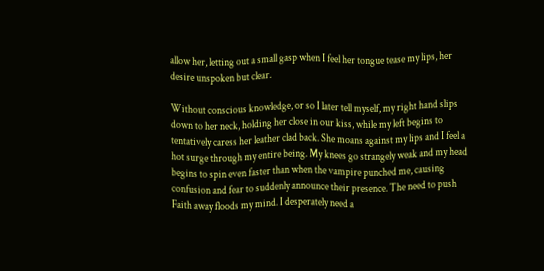allow her, letting out a small gasp when I feel her tongue tease my lips, her desire unspoken but clear.

Without conscious knowledge, or so I later tell myself, my right hand slips down to her neck, holding her close in our kiss, while my left begins to tentatively caress her leather clad back. She moans against my lips and I feel a hot surge through my entire being. My knees go strangely weak and my head begins to spin even faster than when the vampire punched me, causing confusion and fear to suddenly announce their presence. The need to push Faith away floods my mind. I desperately need a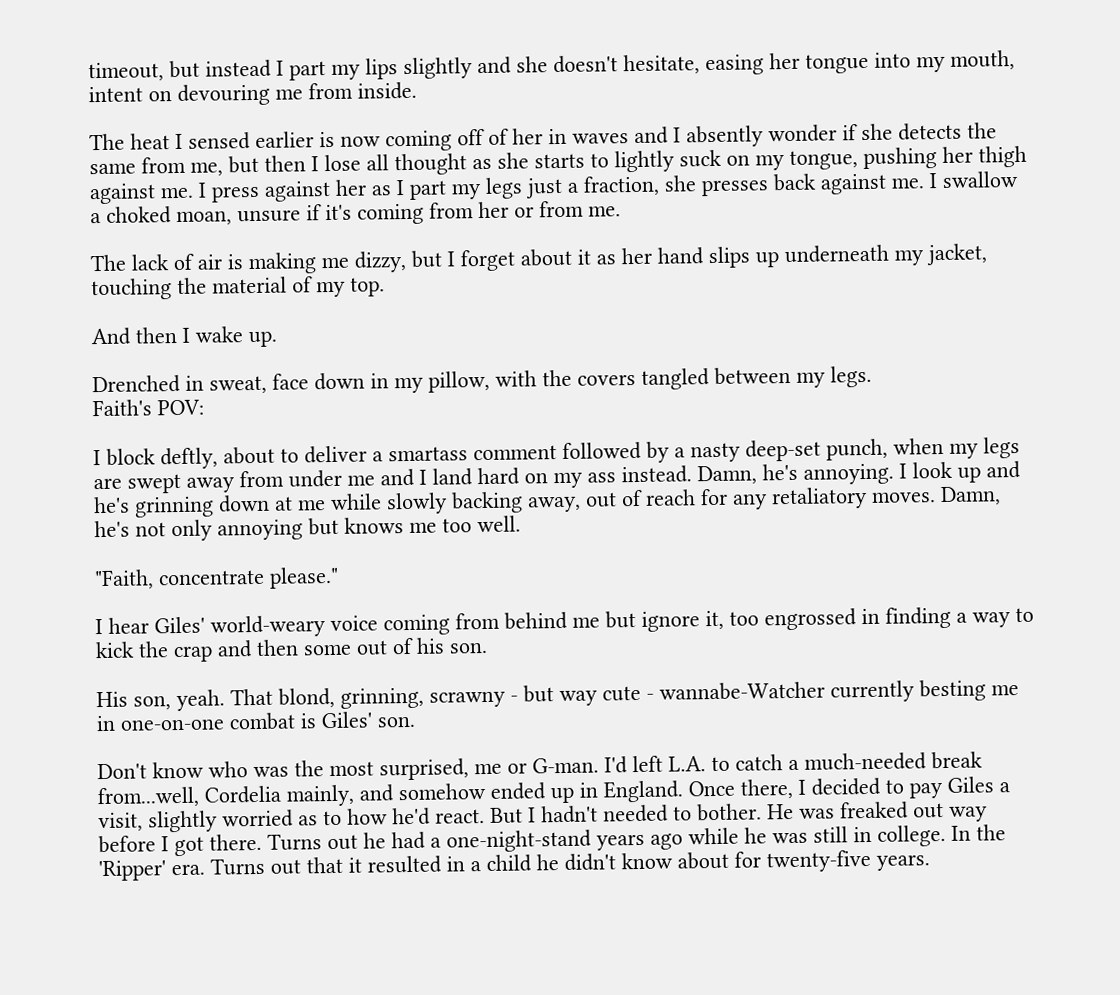timeout, but instead I part my lips slightly and she doesn't hesitate, easing her tongue into my mouth, intent on devouring me from inside.

The heat I sensed earlier is now coming off of her in waves and I absently wonder if she detects the same from me, but then I lose all thought as she starts to lightly suck on my tongue, pushing her thigh against me. I press against her as I part my legs just a fraction, she presses back against me. I swallow a choked moan, unsure if it's coming from her or from me.

The lack of air is making me dizzy, but I forget about it as her hand slips up underneath my jacket, touching the material of my top.

And then I wake up.

Drenched in sweat, face down in my pillow, with the covers tangled between my legs.
Faith's POV:

I block deftly, about to deliver a smartass comment followed by a nasty deep-set punch, when my legs are swept away from under me and I land hard on my ass instead. Damn, he's annoying. I look up and he's grinning down at me while slowly backing away, out of reach for any retaliatory moves. Damn, he's not only annoying but knows me too well.

"Faith, concentrate please."

I hear Giles' world-weary voice coming from behind me but ignore it, too engrossed in finding a way to kick the crap and then some out of his son.

His son, yeah. That blond, grinning, scrawny - but way cute - wannabe-Watcher currently besting me in one-on-one combat is Giles' son.

Don't know who was the most surprised, me or G-man. I'd left L.A. to catch a much-needed break from...well, Cordelia mainly, and somehow ended up in England. Once there, I decided to pay Giles a visit, slightly worried as to how he'd react. But I hadn't needed to bother. He was freaked out way before I got there. Turns out he had a one-night-stand years ago while he was still in college. In the 'Ripper' era. Turns out that it resulted in a child he didn't know about for twenty-five years.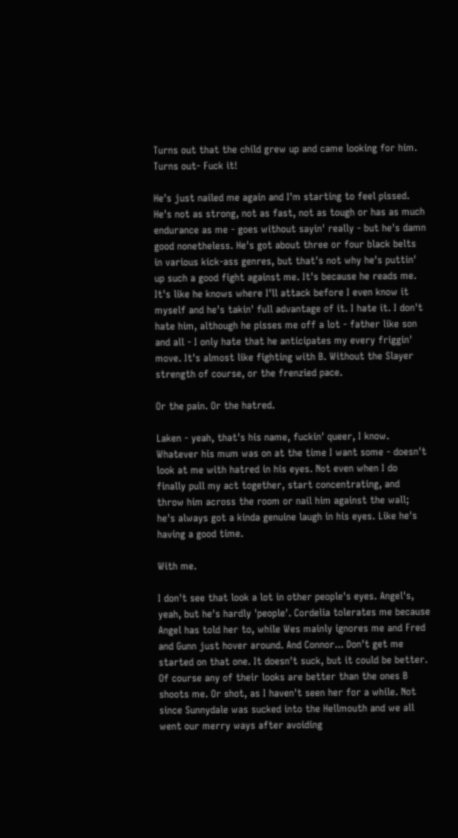Turns out that the child grew up and came looking for him. Turns out- Fuck it!

He's just nailed me again and I'm starting to feel pissed. He's not as strong, not as fast, not as tough or has as much endurance as me - goes without sayin' really - but he's damn good nonetheless. He's got about three or four black belts in various kick-ass genres, but that's not why he's puttin' up such a good fight against me. It's because he reads me. It's like he knows where I'll attack before I even know it myself and he's takin' full advantage of it. I hate it. I don't hate him, although he pisses me off a lot - father like son and all - I only hate that he anticipates my every friggin' move. It's almost like fighting with B. Without the Slayer strength of course, or the frenzied pace.

Or the pain. Or the hatred.

Laken - yeah, that's his name, fuckin' queer, I know. Whatever his mum was on at the time I want some - doesn't look at me with hatred in his eyes. Not even when I do finally pull my act together, start concentrating, and throw him across the room or nail him against the wall; he's always got a kinda genuine laugh in his eyes. Like he's having a good time.

With me.

I don't see that look a lot in other people's eyes. Angel's, yeah, but he's hardly 'people'. Cordelia tolerates me because Angel has told her to, while Wes mainly ignores me and Fred and Gunn just hover around. And Connor... Don't get me started on that one. It doesn't suck, but it could be better. Of course any of their looks are better than the ones B shoots me. Or shot, as I haven't seen her for a while. Not since Sunnydale was sucked into the Hellmouth and we all went our merry ways after avoiding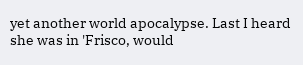yet another world apocalypse. Last I heard she was in 'Frisco, would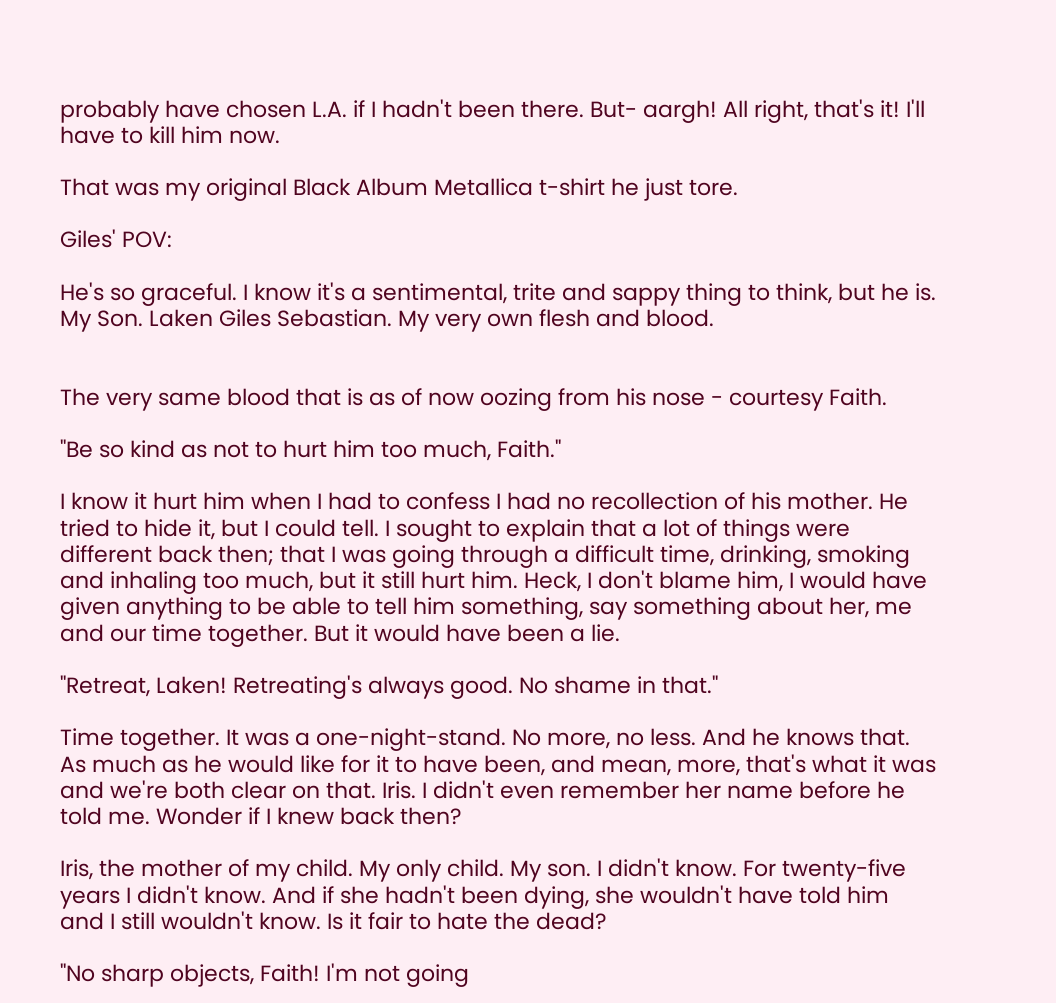probably have chosen L.A. if I hadn't been there. But- aargh! All right, that's it! I'll have to kill him now.

That was my original Black Album Metallica t-shirt he just tore.

Giles' POV:

He's so graceful. I know it's a sentimental, trite and sappy thing to think, but he is. My Son. Laken Giles Sebastian. My very own flesh and blood.


The very same blood that is as of now oozing from his nose - courtesy Faith.

"Be so kind as not to hurt him too much, Faith."

I know it hurt him when I had to confess I had no recollection of his mother. He tried to hide it, but I could tell. I sought to explain that a lot of things were different back then; that I was going through a difficult time, drinking, smoking and inhaling too much, but it still hurt him. Heck, I don't blame him, I would have given anything to be able to tell him something, say something about her, me and our time together. But it would have been a lie.

"Retreat, Laken! Retreating's always good. No shame in that."

Time together. It was a one-night-stand. No more, no less. And he knows that. As much as he would like for it to have been, and mean, more, that's what it was and we're both clear on that. Iris. I didn't even remember her name before he told me. Wonder if I knew back then?

Iris, the mother of my child. My only child. My son. I didn't know. For twenty-five years I didn't know. And if she hadn't been dying, she wouldn't have told him and I still wouldn't know. Is it fair to hate the dead?

"No sharp objects, Faith! I'm not going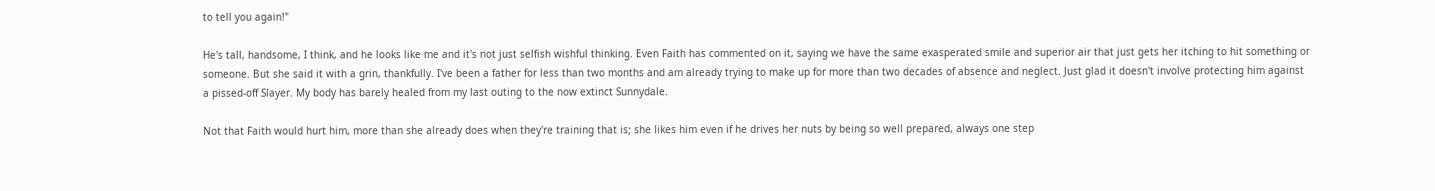to tell you again!"

He's tall, handsome, I think, and he looks like me and it's not just selfish wishful thinking. Even Faith has commented on it, saying we have the same exasperated smile and superior air that just gets her itching to hit something or someone. But she said it with a grin, thankfully. I've been a father for less than two months and am already trying to make up for more than two decades of absence and neglect. Just glad it doesn't involve protecting him against a pissed-off Slayer. My body has barely healed from my last outing to the now extinct Sunnydale.

Not that Faith would hurt him, more than she already does when they're training that is; she likes him even if he drives her nuts by being so well prepared, always one step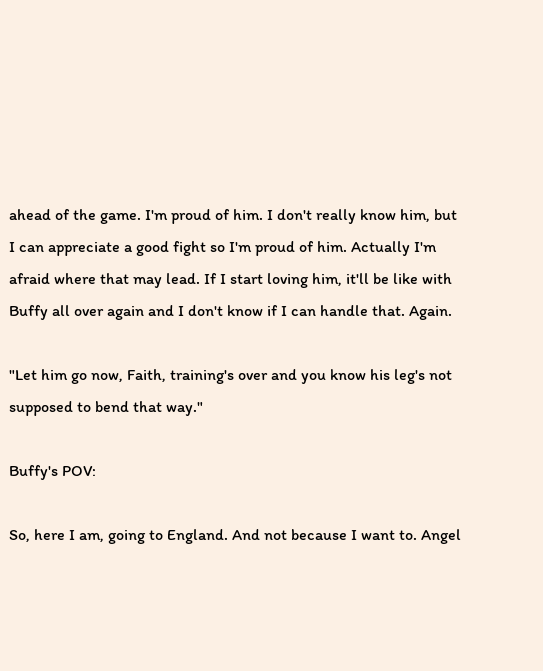ahead of the game. I'm proud of him. I don't really know him, but I can appreciate a good fight so I'm proud of him. Actually I'm afraid where that may lead. If I start loving him, it'll be like with Buffy all over again and I don't know if I can handle that. Again.

"Let him go now, Faith, training's over and you know his leg's not supposed to bend that way."

Buffy's POV:

So, here I am, going to England. And not because I want to. Angel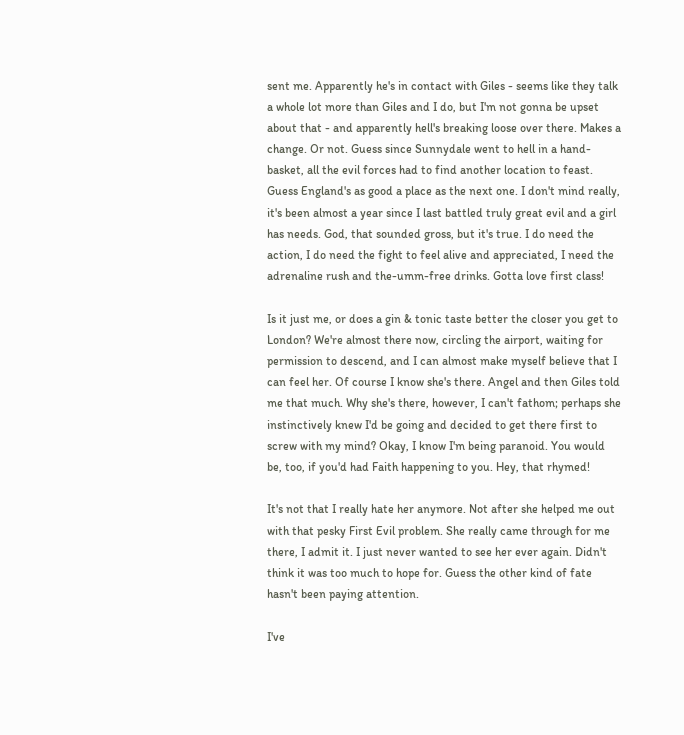sent me. Apparently he's in contact with Giles - seems like they talk a whole lot more than Giles and I do, but I'm not gonna be upset about that - and apparently hell's breaking loose over there. Makes a change. Or not. Guess since Sunnydale went to hell in a hand- basket, all the evil forces had to find another location to feast. Guess England's as good a place as the next one. I don't mind really, it's been almost a year since I last battled truly great evil and a girl has needs. God, that sounded gross, but it's true. I do need the action, I do need the fight to feel alive and appreciated, I need the adrenaline rush and the-umm-free drinks. Gotta love first class!

Is it just me, or does a gin & tonic taste better the closer you get to London? We're almost there now, circling the airport, waiting for permission to descend, and I can almost make myself believe that I can feel her. Of course I know she's there. Angel and then Giles told me that much. Why she's there, however, I can't fathom; perhaps she instinctively knew I'd be going and decided to get there first to screw with my mind? Okay, I know I'm being paranoid. You would be, too, if you'd had Faith happening to you. Hey, that rhymed!

It's not that I really hate her anymore. Not after she helped me out with that pesky First Evil problem. She really came through for me there, I admit it. I just never wanted to see her ever again. Didn't think it was too much to hope for. Guess the other kind of fate hasn't been paying attention.

I've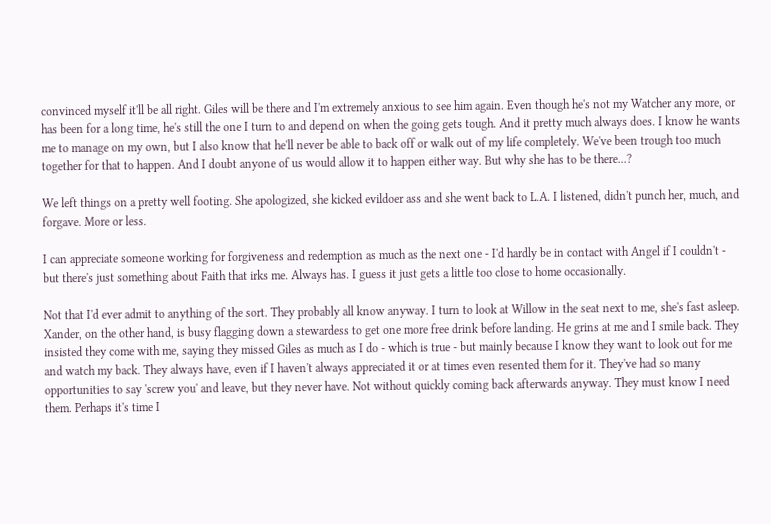convinced myself it'll be all right. Giles will be there and I'm extremely anxious to see him again. Even though he's not my Watcher any more, or has been for a long time, he's still the one I turn to and depend on when the going gets tough. And it pretty much always does. I know he wants me to manage on my own, but I also know that he'll never be able to back off or walk out of my life completely. We've been trough too much together for that to happen. And I doubt anyone of us would allow it to happen either way. But why she has to be there...?

We left things on a pretty well footing. She apologized, she kicked evildoer ass and she went back to L.A. I listened, didn't punch her, much, and forgave. More or less.

I can appreciate someone working for forgiveness and redemption as much as the next one - I'd hardly be in contact with Angel if I couldn't - but there's just something about Faith that irks me. Always has. I guess it just gets a little too close to home occasionally.

Not that I'd ever admit to anything of the sort. They probably all know anyway. I turn to look at Willow in the seat next to me, she's fast asleep. Xander, on the other hand, is busy flagging down a stewardess to get one more free drink before landing. He grins at me and I smile back. They insisted they come with me, saying they missed Giles as much as I do - which is true - but mainly because I know they want to look out for me and watch my back. They always have, even if I haven't always appreciated it or at times even resented them for it. They've had so many opportunities to say 'screw you' and leave, but they never have. Not without quickly coming back afterwards anyway. They must know I need them. Perhaps it's time I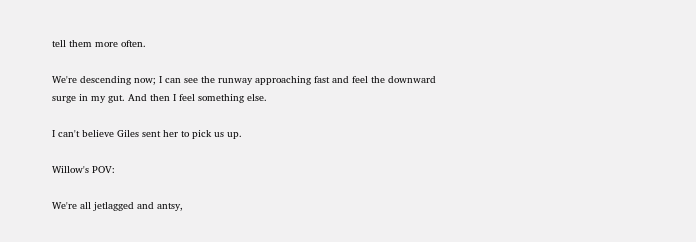tell them more often.

We're descending now; I can see the runway approaching fast and feel the downward surge in my gut. And then I feel something else.

I can't believe Giles sent her to pick us up.

Willow's POV:

We're all jetlagged and antsy,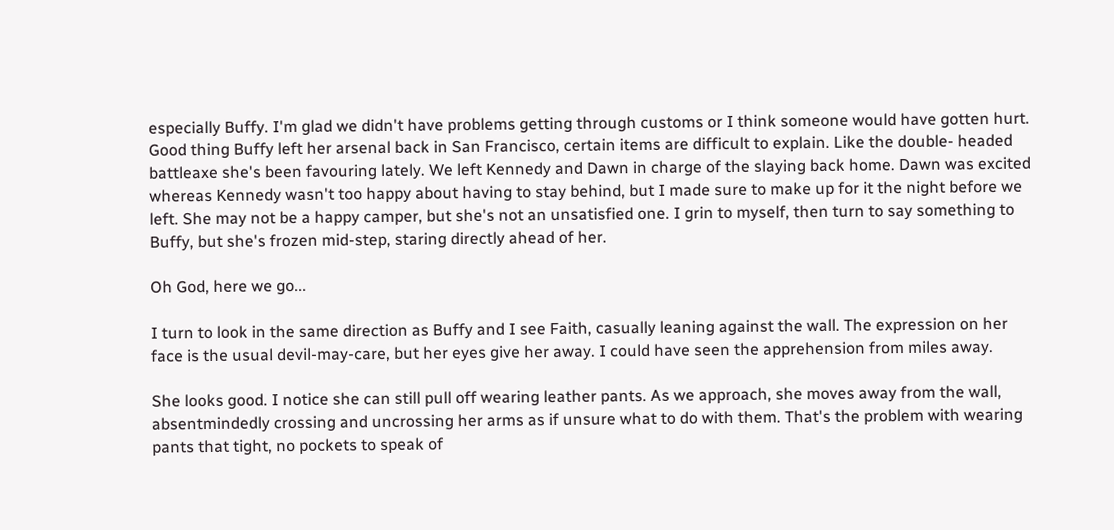especially Buffy. I'm glad we didn't have problems getting through customs or I think someone would have gotten hurt. Good thing Buffy left her arsenal back in San Francisco, certain items are difficult to explain. Like the double- headed battleaxe she's been favouring lately. We left Kennedy and Dawn in charge of the slaying back home. Dawn was excited whereas Kennedy wasn't too happy about having to stay behind, but I made sure to make up for it the night before we left. She may not be a happy camper, but she's not an unsatisfied one. I grin to myself, then turn to say something to Buffy, but she's frozen mid-step, staring directly ahead of her.

Oh God, here we go...

I turn to look in the same direction as Buffy and I see Faith, casually leaning against the wall. The expression on her face is the usual devil-may-care, but her eyes give her away. I could have seen the apprehension from miles away.

She looks good. I notice she can still pull off wearing leather pants. As we approach, she moves away from the wall, absentmindedly crossing and uncrossing her arms as if unsure what to do with them. That's the problem with wearing pants that tight, no pockets to speak of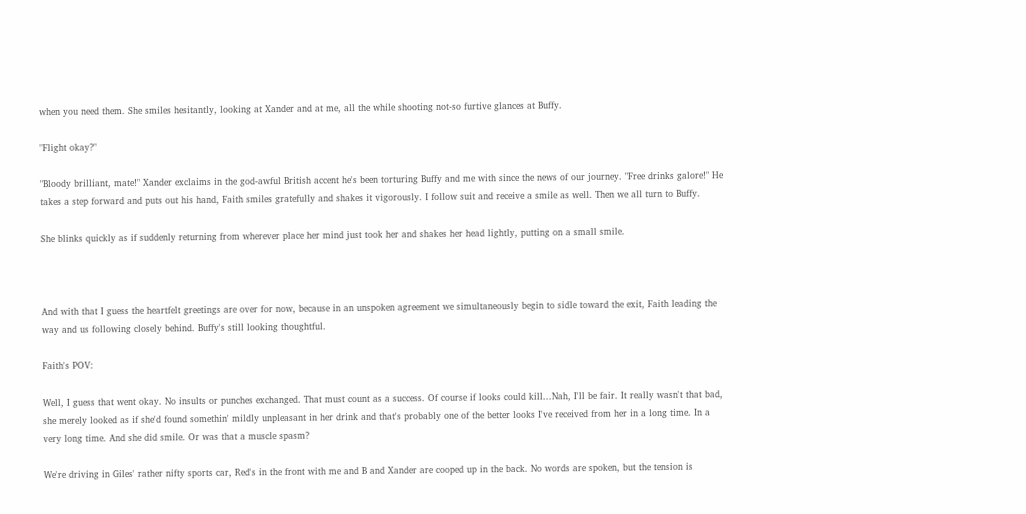when you need them. She smiles hesitantly, looking at Xander and at me, all the while shooting not-so furtive glances at Buffy.

"Flight okay?"

"Bloody brilliant, mate!" Xander exclaims in the god-awful British accent he's been torturing Buffy and me with since the news of our journey. "Free drinks galore!" He takes a step forward and puts out his hand, Faith smiles gratefully and shakes it vigorously. I follow suit and receive a smile as well. Then we all turn to Buffy.

She blinks quickly as if suddenly returning from wherever place her mind just took her and shakes her head lightly, putting on a small smile.



And with that I guess the heartfelt greetings are over for now, because in an unspoken agreement we simultaneously begin to sidle toward the exit, Faith leading the way and us following closely behind. Buffy's still looking thoughtful.

Faith's POV:

Well, I guess that went okay. No insults or punches exchanged. That must count as a success. Of course if looks could kill...Nah, I'll be fair. It really wasn't that bad, she merely looked as if she'd found somethin' mildly unpleasant in her drink and that's probably one of the better looks I've received from her in a long time. In a very long time. And she did smile. Or was that a muscle spasm?

We're driving in Giles' rather nifty sports car, Red's in the front with me and B and Xander are cooped up in the back. No words are spoken, but the tension is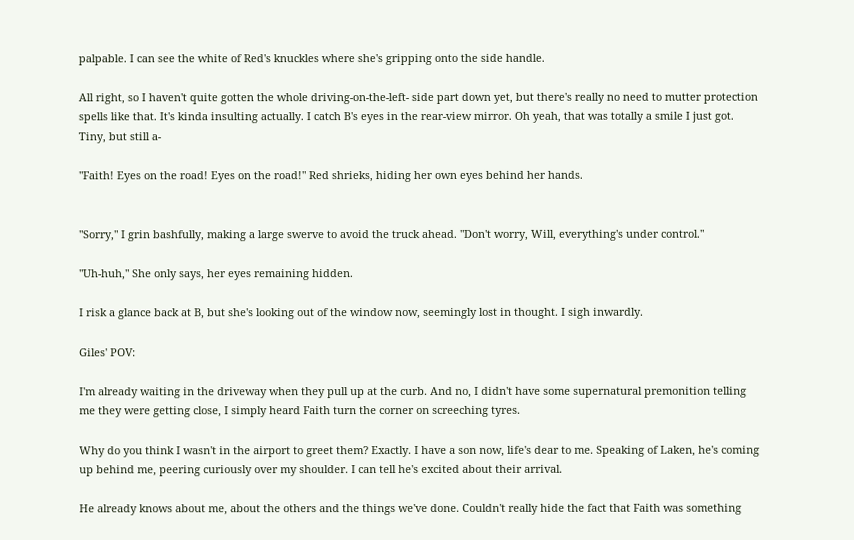palpable. I can see the white of Red's knuckles where she's gripping onto the side handle.

All right, so I haven't quite gotten the whole driving-on-the-left- side part down yet, but there's really no need to mutter protection spells like that. It's kinda insulting actually. I catch B's eyes in the rear-view mirror. Oh yeah, that was totally a smile I just got. Tiny, but still a-

"Faith! Eyes on the road! Eyes on the road!" Red shrieks, hiding her own eyes behind her hands.


"Sorry," I grin bashfully, making a large swerve to avoid the truck ahead. "Don't worry, Will, everything's under control."

"Uh-huh," She only says, her eyes remaining hidden.

I risk a glance back at B, but she's looking out of the window now, seemingly lost in thought. I sigh inwardly.

Giles' POV:

I'm already waiting in the driveway when they pull up at the curb. And no, I didn't have some supernatural premonition telling me they were getting close, I simply heard Faith turn the corner on screeching tyres.

Why do you think I wasn't in the airport to greet them? Exactly. I have a son now, life's dear to me. Speaking of Laken, he's coming up behind me, peering curiously over my shoulder. I can tell he's excited about their arrival.

He already knows about me, about the others and the things we've done. Couldn't really hide the fact that Faith was something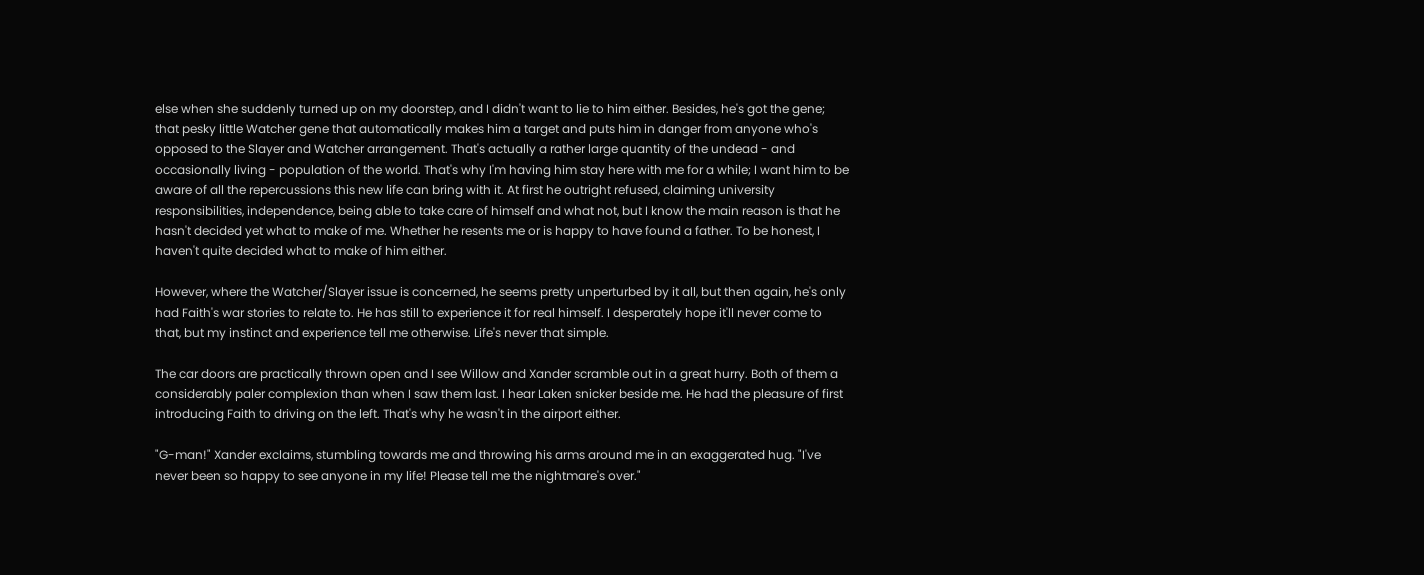else when she suddenly turned up on my doorstep, and I didn't want to lie to him either. Besides, he's got the gene; that pesky little Watcher gene that automatically makes him a target and puts him in danger from anyone who's opposed to the Slayer and Watcher arrangement. That's actually a rather large quantity of the undead - and occasionally living - population of the world. That's why I'm having him stay here with me for a while; I want him to be aware of all the repercussions this new life can bring with it. At first he outright refused, claiming university responsibilities, independence, being able to take care of himself and what not, but I know the main reason is that he hasn't decided yet what to make of me. Whether he resents me or is happy to have found a father. To be honest, I haven't quite decided what to make of him either.

However, where the Watcher/Slayer issue is concerned, he seems pretty unperturbed by it all, but then again, he's only had Faith's war stories to relate to. He has still to experience it for real himself. I desperately hope it'll never come to that, but my instinct and experience tell me otherwise. Life's never that simple.

The car doors are practically thrown open and I see Willow and Xander scramble out in a great hurry. Both of them a considerably paler complexion than when I saw them last. I hear Laken snicker beside me. He had the pleasure of first introducing Faith to driving on the left. That's why he wasn't in the airport either.

"G-man!" Xander exclaims, stumbling towards me and throwing his arms around me in an exaggerated hug. "I've never been so happy to see anyone in my life! Please tell me the nightmare's over."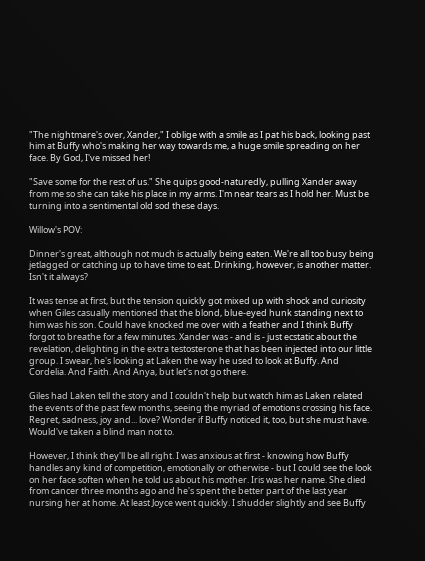"The nightmare's over, Xander," I oblige with a smile as I pat his back, looking past him at Buffy who's making her way towards me, a huge smile spreading on her face. By God, I've missed her!

"Save some for the rest of us." She quips good-naturedly, pulling Xander away from me so she can take his place in my arms. I'm near tears as I hold her. Must be turning into a sentimental old sod these days.

Willow's POV:

Dinner's great, although not much is actually being eaten. We're all too busy being jetlagged or catching up to have time to eat. Drinking, however, is another matter. Isn't it always?

It was tense at first, but the tension quickly got mixed up with shock and curiosity when Giles casually mentioned that the blond, blue-eyed hunk standing next to him was his son. Could have knocked me over with a feather and I think Buffy forgot to breathe for a few minutes. Xander was - and is - just ecstatic about the revelation, delighting in the extra testosterone that has been injected into our little group. I swear, he's looking at Laken the way he used to look at Buffy. And Cordelia. And Faith. And Anya, but let's not go there.

Giles had Laken tell the story and I couldn't help but watch him as Laken related the events of the past few months, seeing the myriad of emotions crossing his face. Regret, sadness, joy and... love? Wonder if Buffy noticed it, too, but she must have. Would've taken a blind man not to.

However, I think they'll be all right. I was anxious at first - knowing how Buffy handles any kind of competition, emotionally or otherwise - but I could see the look on her face soften when he told us about his mother. Iris was her name. She died from cancer three months ago and he's spent the better part of the last year nursing her at home. At least Joyce went quickly. I shudder slightly and see Buffy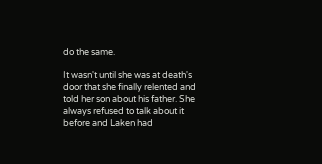do the same.

It wasn't until she was at death's door that she finally relented and told her son about his father. She always refused to talk about it before and Laken had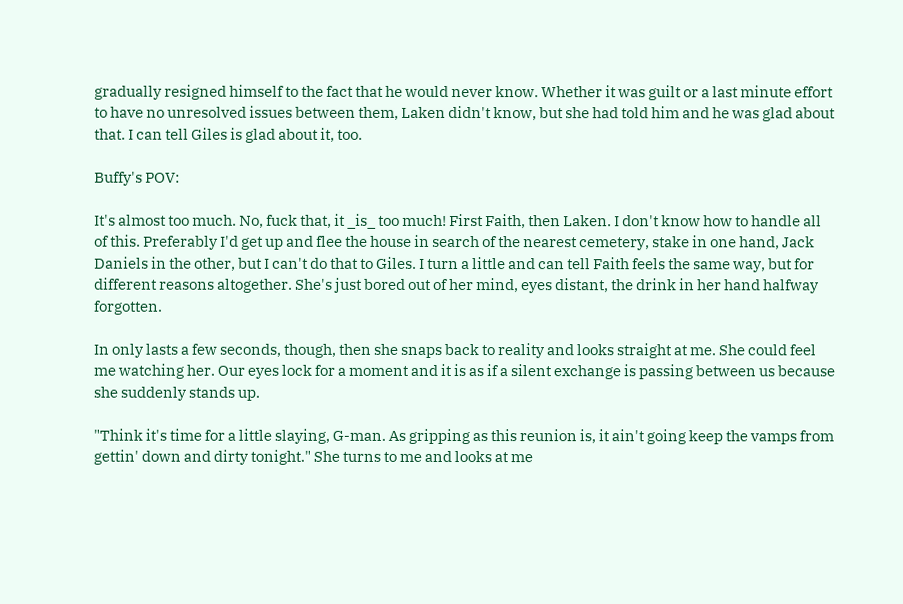gradually resigned himself to the fact that he would never know. Whether it was guilt or a last minute effort to have no unresolved issues between them, Laken didn't know, but she had told him and he was glad about that. I can tell Giles is glad about it, too.

Buffy's POV:

It's almost too much. No, fuck that, it _is_ too much! First Faith, then Laken. I don't know how to handle all of this. Preferably I'd get up and flee the house in search of the nearest cemetery, stake in one hand, Jack Daniels in the other, but I can't do that to Giles. I turn a little and can tell Faith feels the same way, but for different reasons altogether. She's just bored out of her mind, eyes distant, the drink in her hand halfway forgotten.

In only lasts a few seconds, though, then she snaps back to reality and looks straight at me. She could feel me watching her. Our eyes lock for a moment and it is as if a silent exchange is passing between us because she suddenly stands up.

"Think it's time for a little slaying, G-man. As gripping as this reunion is, it ain't going keep the vamps from gettin' down and dirty tonight." She turns to me and looks at me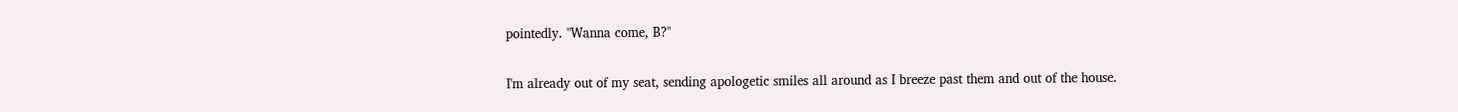pointedly. "Wanna come, B?"

I'm already out of my seat, sending apologetic smiles all around as I breeze past them and out of the house.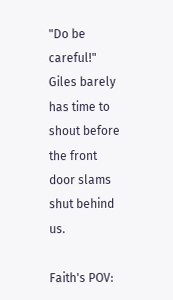"Do be careful!" Giles barely has time to shout before the front door slams shut behind us.

Faith's POV: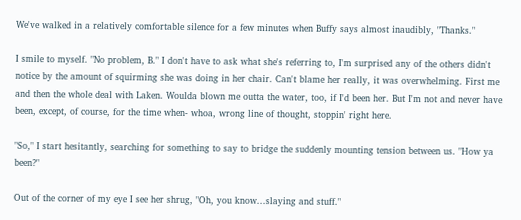We've walked in a relatively comfortable silence for a few minutes when Buffy says almost inaudibly, "Thanks."

I smile to myself. "No problem, B." I don't have to ask what she's referring to, I'm surprised any of the others didn't notice by the amount of squirming she was doing in her chair. Can't blame her really, it was overwhelming. First me and then the whole deal with Laken. Woulda blown me outta the water, too, if I'd been her. But I'm not and never have been, except, of course, for the time when- whoa, wrong line of thought, stoppin' right here.

"So," I start hesitantly, searching for something to say to bridge the suddenly mounting tension between us. "How ya been?"

Out of the corner of my eye I see her shrug, "Oh, you know...slaying and stuff."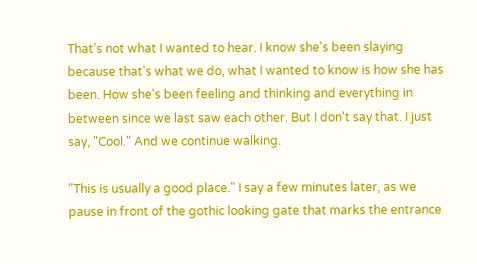That's not what I wanted to hear. I know she's been slaying because that's what we do, what I wanted to know is how she has been. How she's been feeling and thinking and everything in between since we last saw each other. But I don't say that. I just say, "Cool." And we continue walking.

"This is usually a good place." I say a few minutes later, as we pause in front of the gothic looking gate that marks the entrance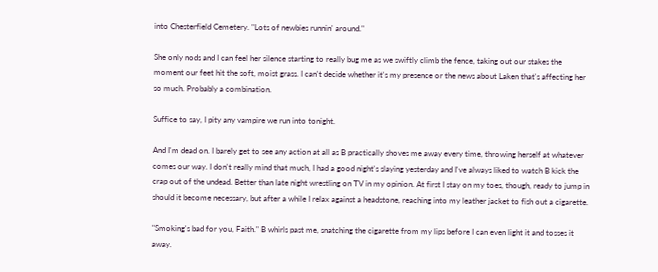into Chesterfield Cemetery. "Lots of newbies runnin' around."

She only nods and I can feel her silence starting to really bug me as we swiftly climb the fence, taking out our stakes the moment our feet hit the soft, moist grass. I can't decide whether it's my presence or the news about Laken that's affecting her so much. Probably a combination.

Suffice to say, I pity any vampire we run into tonight.

And I'm dead on. I barely get to see any action at all as B practically shoves me away every time, throwing herself at whatever comes our way. I don't really mind that much, I had a good night's slaying yesterday and I've always liked to watch B kick the crap out of the undead. Better than late night wrestling on TV in my opinion. At first I stay on my toes, though, ready to jump in should it become necessary, but after a while I relax against a headstone, reaching into my leather jacket to fish out a cigarette.

"Smoking's bad for you, Faith." B whirls past me, snatching the cigarette from my lips before I can even light it and tosses it away.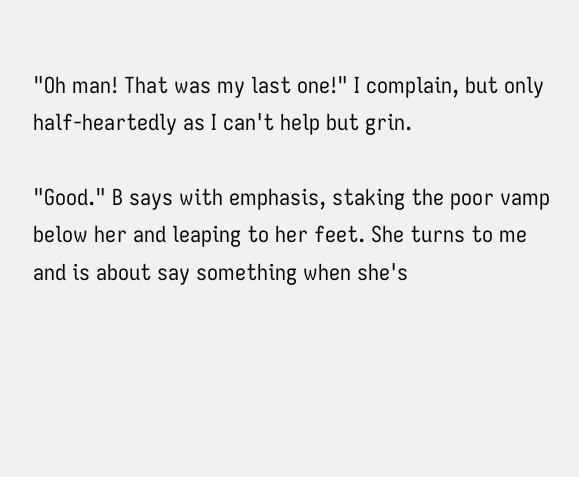"Oh man! That was my last one!" I complain, but only half-heartedly as I can't help but grin.

"Good." B says with emphasis, staking the poor vamp below her and leaping to her feet. She turns to me and is about say something when she's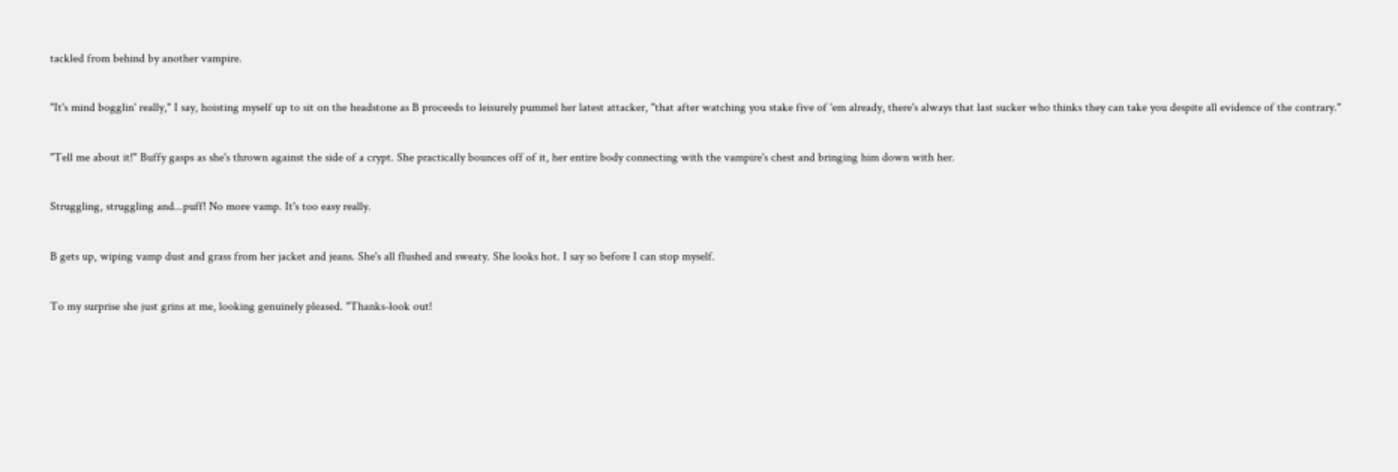tackled from behind by another vampire.

"It's mind bogglin' really," I say, hoisting myself up to sit on the headstone as B proceeds to leisurely pummel her latest attacker, "that after watching you stake five of 'em already, there's always that last sucker who thinks they can take you despite all evidence of the contrary."

"Tell me about it!" Buffy gasps as she's thrown against the side of a crypt. She practically bounces off of it, her entire body connecting with the vampire's chest and bringing him down with her.

Struggling, struggling and...puff! No more vamp. It's too easy really.

B gets up, wiping vamp dust and grass from her jacket and jeans. She's all flushed and sweaty. She looks hot. I say so before I can stop myself.

To my surprise she just grins at me, looking genuinely pleased. "Thanks-look out!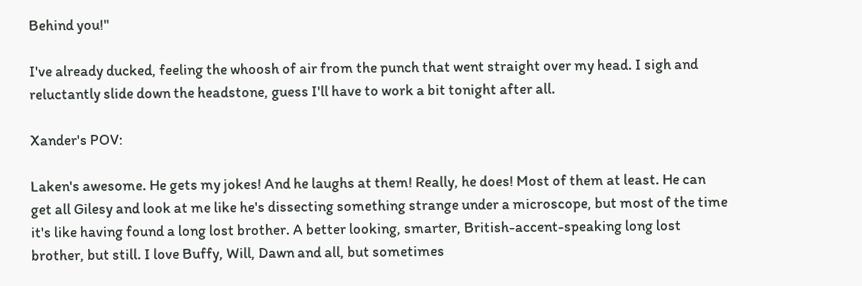Behind you!"

I've already ducked, feeling the whoosh of air from the punch that went straight over my head. I sigh and reluctantly slide down the headstone, guess I'll have to work a bit tonight after all.

Xander's POV:

Laken's awesome. He gets my jokes! And he laughs at them! Really, he does! Most of them at least. He can get all Gilesy and look at me like he's dissecting something strange under a microscope, but most of the time it's like having found a long lost brother. A better looking, smarter, British-accent-speaking long lost brother, but still. I love Buffy, Will, Dawn and all, but sometimes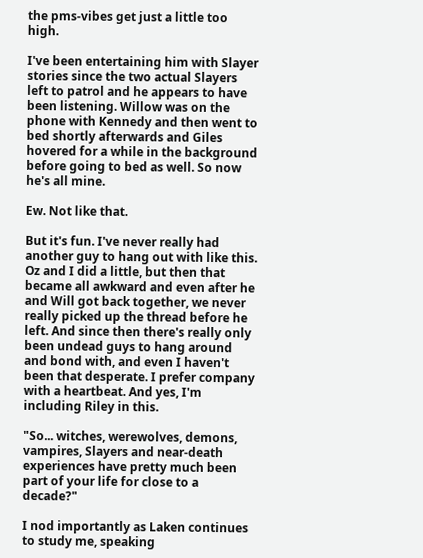the pms-vibes get just a little too high.

I've been entertaining him with Slayer stories since the two actual Slayers left to patrol and he appears to have been listening. Willow was on the phone with Kennedy and then went to bed shortly afterwards and Giles hovered for a while in the background before going to bed as well. So now he's all mine.

Ew. Not like that.

But it's fun. I've never really had another guy to hang out with like this. Oz and I did a little, but then that became all awkward and even after he and Will got back together, we never really picked up the thread before he left. And since then there's really only been undead guys to hang around and bond with, and even I haven't been that desperate. I prefer company with a heartbeat. And yes, I'm including Riley in this.

"So... witches, werewolves, demons, vampires, Slayers and near-death experiences have pretty much been part of your life for close to a decade?"

I nod importantly as Laken continues to study me, speaking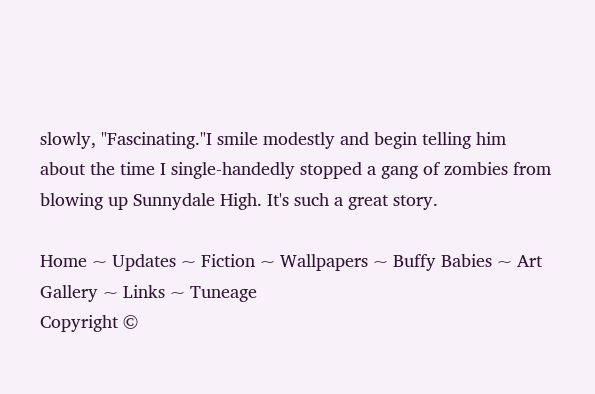slowly, "Fascinating."I smile modestly and begin telling him about the time I single-handedly stopped a gang of zombies from blowing up Sunnydale High. It's such a great story.

Home ~ Updates ~ Fiction ~ Wallpapers ~ Buffy Babies ~ Art Gallery ~ Links ~ Tuneage
Copyright ©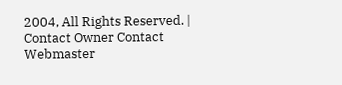2004, All Rights Reserved. | Contact Owner Contact Webmaster